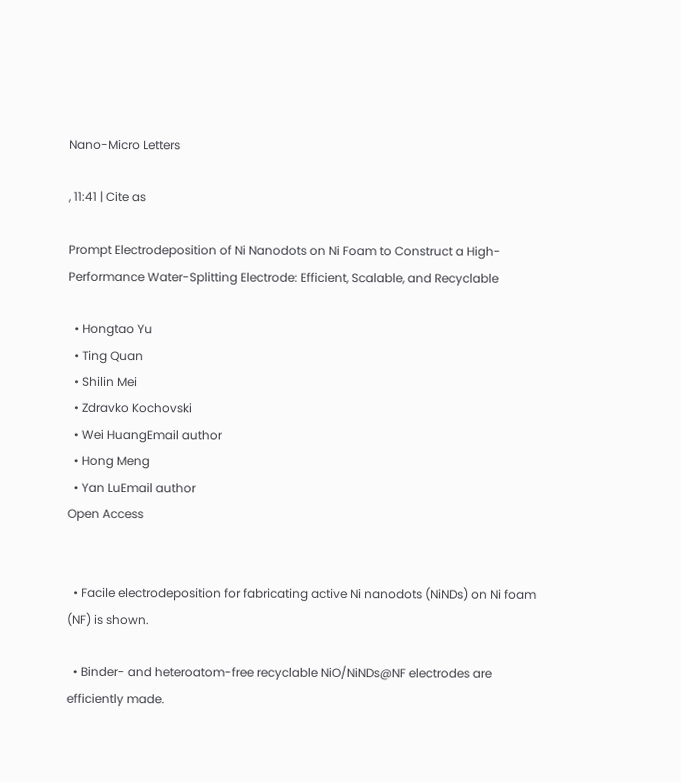Nano-Micro Letters

, 11:41 | Cite as

Prompt Electrodeposition of Ni Nanodots on Ni Foam to Construct a High-Performance Water-Splitting Electrode: Efficient, Scalable, and Recyclable

  • Hongtao Yu
  • Ting Quan
  • Shilin Mei
  • Zdravko Kochovski
  • Wei HuangEmail author
  • Hong Meng
  • Yan LuEmail author
Open Access


  • Facile electrodeposition for fabricating active Ni nanodots (NiNDs) on Ni foam (NF) is shown.

  • Binder- and heteroatom-free recyclable NiO/NiNDs@NF electrodes are efficiently made.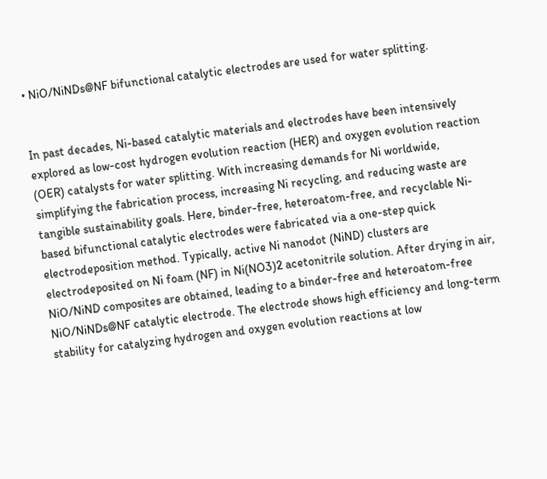• NiO/NiNDs@NF bifunctional catalytic electrodes are used for water splitting.


In past decades, Ni-based catalytic materials and electrodes have been intensively explored as low-cost hydrogen evolution reaction (HER) and oxygen evolution reaction (OER) catalysts for water splitting. With increasing demands for Ni worldwide, simplifying the fabrication process, increasing Ni recycling, and reducing waste are tangible sustainability goals. Here, binder-free, heteroatom-free, and recyclable Ni-based bifunctional catalytic electrodes were fabricated via a one-step quick electrodeposition method. Typically, active Ni nanodot (NiND) clusters are electrodeposited on Ni foam (NF) in Ni(NO3)2 acetonitrile solution. After drying in air, NiO/NiND composites are obtained, leading to a binder-free and heteroatom-free NiO/NiNDs@NF catalytic electrode. The electrode shows high efficiency and long-term stability for catalyzing hydrogen and oxygen evolution reactions at low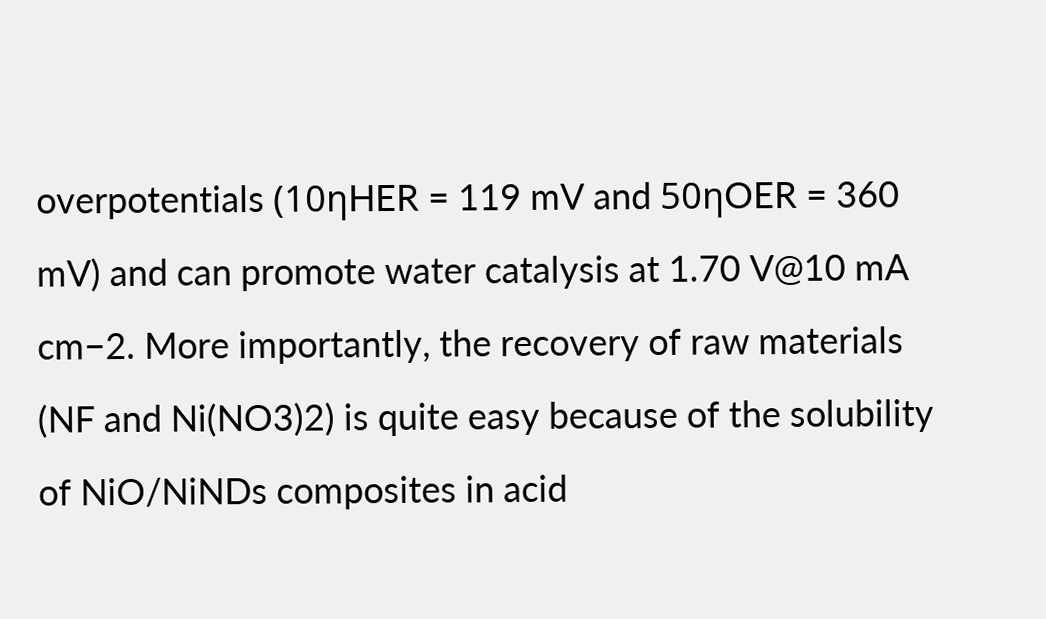overpotentials (10ηHER = 119 mV and 50ηOER = 360 mV) and can promote water catalysis at 1.70 V@10 mA cm−2. More importantly, the recovery of raw materials (NF and Ni(NO3)2) is quite easy because of the solubility of NiO/NiNDs composites in acid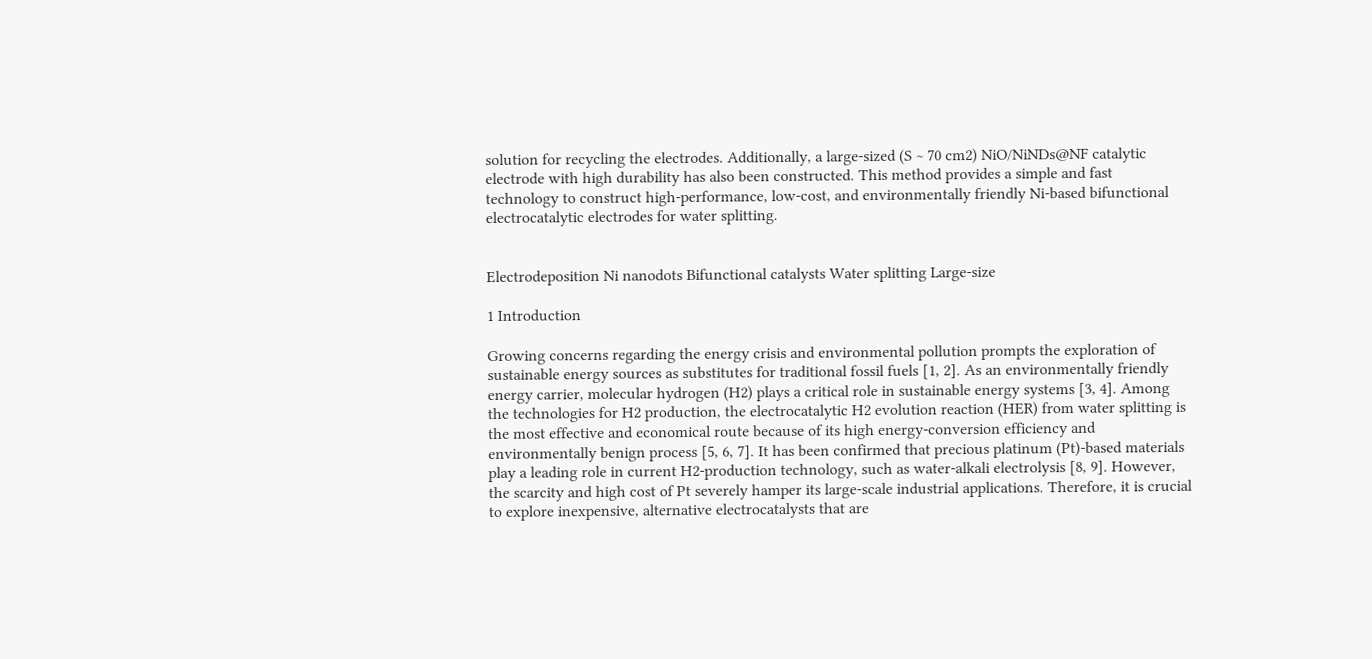solution for recycling the electrodes. Additionally, a large-sized (S ~ 70 cm2) NiO/NiNDs@NF catalytic electrode with high durability has also been constructed. This method provides a simple and fast technology to construct high-performance, low-cost, and environmentally friendly Ni-based bifunctional electrocatalytic electrodes for water splitting.


Electrodeposition Ni nanodots Bifunctional catalysts Water splitting Large-size

1 Introduction

Growing concerns regarding the energy crisis and environmental pollution prompts the exploration of sustainable energy sources as substitutes for traditional fossil fuels [1, 2]. As an environmentally friendly energy carrier, molecular hydrogen (H2) plays a critical role in sustainable energy systems [3, 4]. Among the technologies for H2 production, the electrocatalytic H2 evolution reaction (HER) from water splitting is the most effective and economical route because of its high energy-conversion efficiency and environmentally benign process [5, 6, 7]. It has been confirmed that precious platinum (Pt)-based materials play a leading role in current H2-production technology, such as water-alkali electrolysis [8, 9]. However, the scarcity and high cost of Pt severely hamper its large-scale industrial applications. Therefore, it is crucial to explore inexpensive, alternative electrocatalysts that are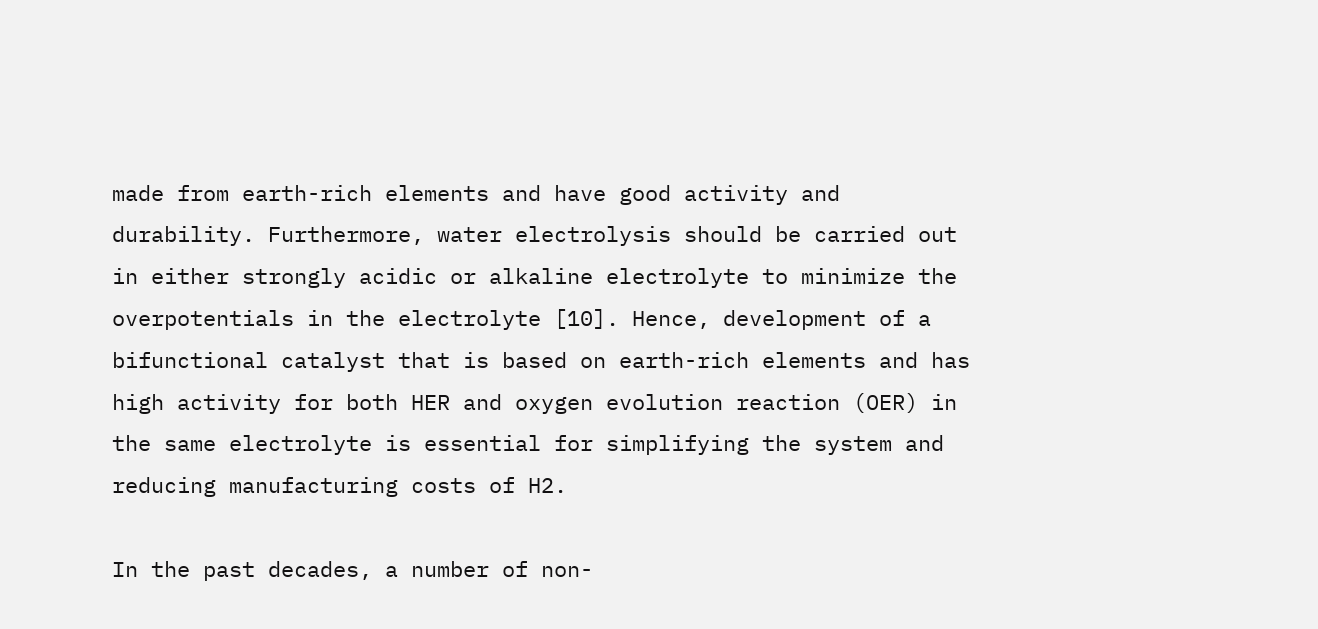made from earth-rich elements and have good activity and durability. Furthermore, water electrolysis should be carried out in either strongly acidic or alkaline electrolyte to minimize the overpotentials in the electrolyte [10]. Hence, development of a bifunctional catalyst that is based on earth-rich elements and has high activity for both HER and oxygen evolution reaction (OER) in the same electrolyte is essential for simplifying the system and reducing manufacturing costs of H2.

In the past decades, a number of non-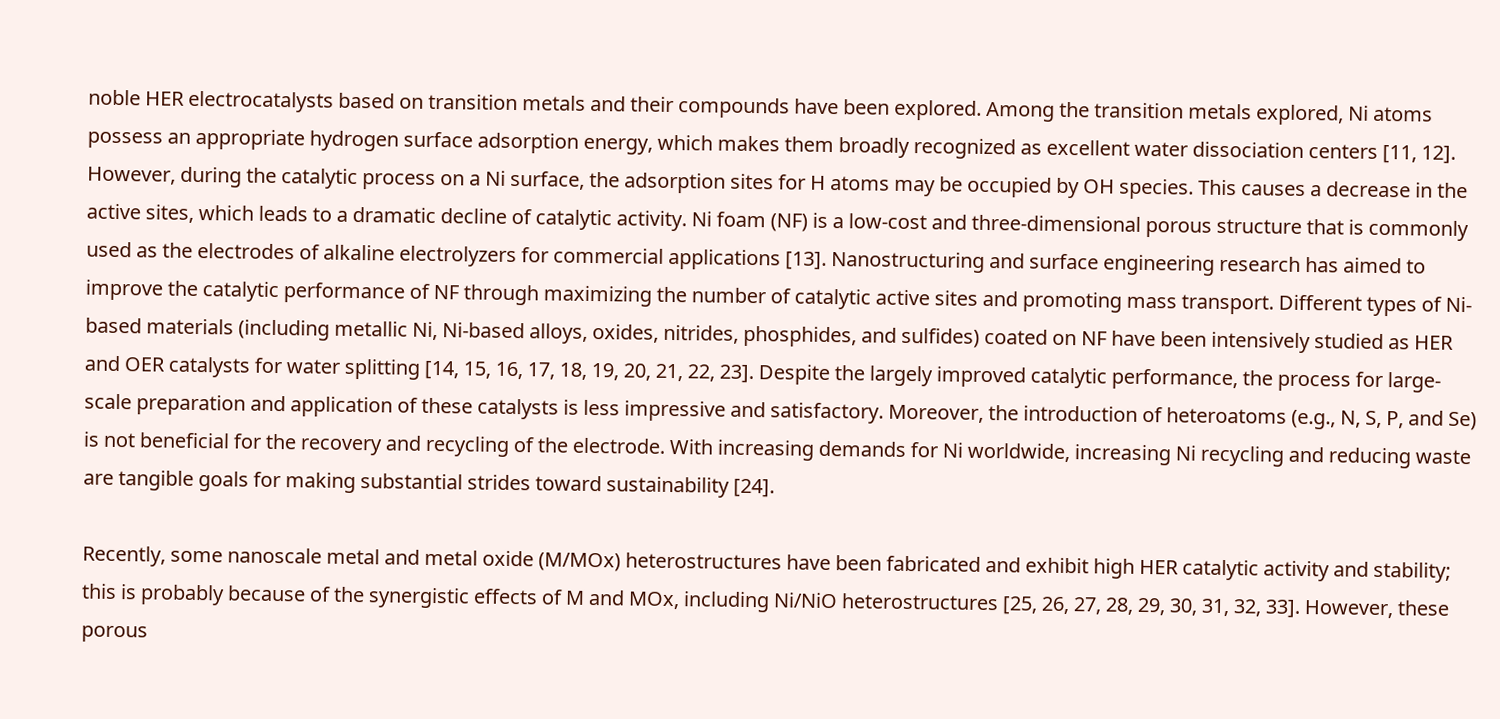noble HER electrocatalysts based on transition metals and their compounds have been explored. Among the transition metals explored, Ni atoms possess an appropriate hydrogen surface adsorption energy, which makes them broadly recognized as excellent water dissociation centers [11, 12]. However, during the catalytic process on a Ni surface, the adsorption sites for H atoms may be occupied by OH species. This causes a decrease in the active sites, which leads to a dramatic decline of catalytic activity. Ni foam (NF) is a low-cost and three-dimensional porous structure that is commonly used as the electrodes of alkaline electrolyzers for commercial applications [13]. Nanostructuring and surface engineering research has aimed to improve the catalytic performance of NF through maximizing the number of catalytic active sites and promoting mass transport. Different types of Ni-based materials (including metallic Ni, Ni-based alloys, oxides, nitrides, phosphides, and sulfides) coated on NF have been intensively studied as HER and OER catalysts for water splitting [14, 15, 16, 17, 18, 19, 20, 21, 22, 23]. Despite the largely improved catalytic performance, the process for large-scale preparation and application of these catalysts is less impressive and satisfactory. Moreover, the introduction of heteroatoms (e.g., N, S, P, and Se) is not beneficial for the recovery and recycling of the electrode. With increasing demands for Ni worldwide, increasing Ni recycling and reducing waste are tangible goals for making substantial strides toward sustainability [24].

Recently, some nanoscale metal and metal oxide (M/MOx) heterostructures have been fabricated and exhibit high HER catalytic activity and stability; this is probably because of the synergistic effects of M and MOx, including Ni/NiO heterostructures [25, 26, 27, 28, 29, 30, 31, 32, 33]. However, these porous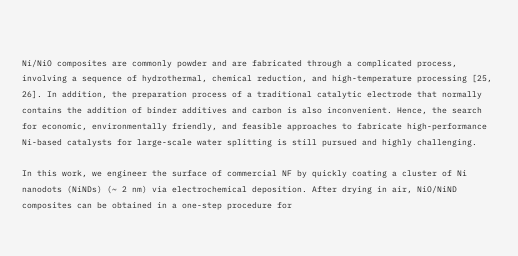Ni/NiO composites are commonly powder and are fabricated through a complicated process, involving a sequence of hydrothermal, chemical reduction, and high-temperature processing [25, 26]. In addition, the preparation process of a traditional catalytic electrode that normally contains the addition of binder additives and carbon is also inconvenient. Hence, the search for economic, environmentally friendly, and feasible approaches to fabricate high-performance Ni-based catalysts for large-scale water splitting is still pursued and highly challenging.

In this work, we engineer the surface of commercial NF by quickly coating a cluster of Ni nanodots (NiNDs) (~ 2 nm) via electrochemical deposition. After drying in air, NiO/NiND composites can be obtained in a one-step procedure for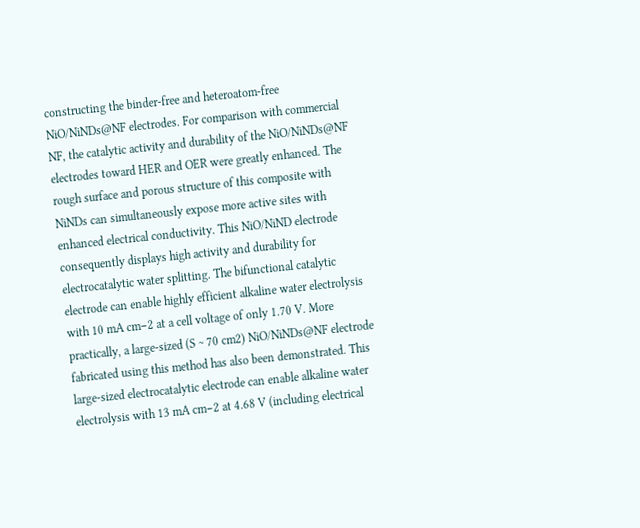constructing the binder-free and heteroatom-free NiO/NiNDs@NF electrodes. For comparison with commercial NF, the catalytic activity and durability of the NiO/NiNDs@NF electrodes toward HER and OER were greatly enhanced. The rough surface and porous structure of this composite with NiNDs can simultaneously expose more active sites with enhanced electrical conductivity. This NiO/NiND electrode consequently displays high activity and durability for electrocatalytic water splitting. The bifunctional catalytic electrode can enable highly efficient alkaline water electrolysis with 10 mA cm−2 at a cell voltage of only 1.70 V. More practically, a large-sized (S ~ 70 cm2) NiO/NiNDs@NF electrode fabricated using this method has also been demonstrated. This large-sized electrocatalytic electrode can enable alkaline water electrolysis with 13 mA cm−2 at 4.68 V (including electrical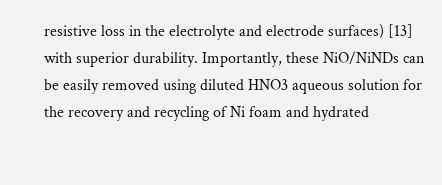resistive loss in the electrolyte and electrode surfaces) [13] with superior durability. Importantly, these NiO/NiNDs can be easily removed using diluted HNO3 aqueous solution for the recovery and recycling of Ni foam and hydrated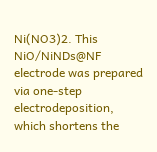Ni(NO3)2. This NiO/NiNDs@NF electrode was prepared via one-step electrodeposition, which shortens the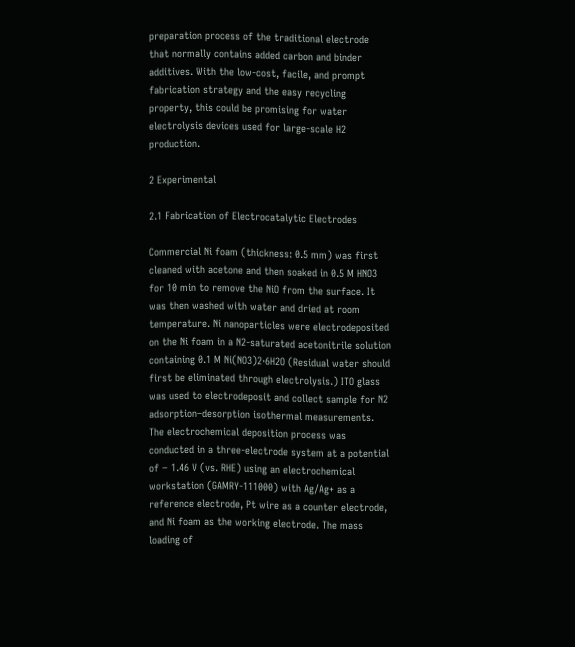preparation process of the traditional electrode that normally contains added carbon and binder additives. With the low-cost, facile, and prompt fabrication strategy and the easy recycling property, this could be promising for water electrolysis devices used for large-scale H2 production.

2 Experimental

2.1 Fabrication of Electrocatalytic Electrodes

Commercial Ni foam (thickness: 0.5 mm) was first cleaned with acetone and then soaked in 0.5 M HNO3 for 10 min to remove the NiO from the surface. It was then washed with water and dried at room temperature. Ni nanoparticles were electrodeposited on the Ni foam in a N2-saturated acetonitrile solution containing 0.1 M Ni(NO3)2·6H2O (Residual water should first be eliminated through electrolysis.) ITO glass was used to electrodeposit and collect sample for N2 adsorption–desorption isothermal measurements. The electrochemical deposition process was conducted in a three-electrode system at a potential of − 1.46 V (vs. RHE) using an electrochemical workstation (GAMRY-111000) with Ag/Ag+ as a reference electrode, Pt wire as a counter electrode, and Ni foam as the working electrode. The mass loading of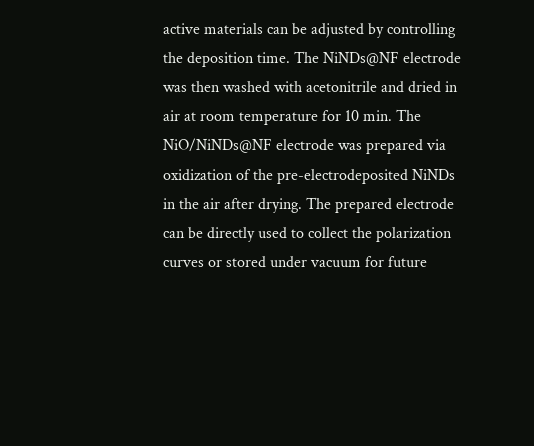active materials can be adjusted by controlling the deposition time. The NiNDs@NF electrode was then washed with acetonitrile and dried in air at room temperature for 10 min. The NiO/NiNDs@NF electrode was prepared via oxidization of the pre-electrodeposited NiNDs in the air after drying. The prepared electrode can be directly used to collect the polarization curves or stored under vacuum for future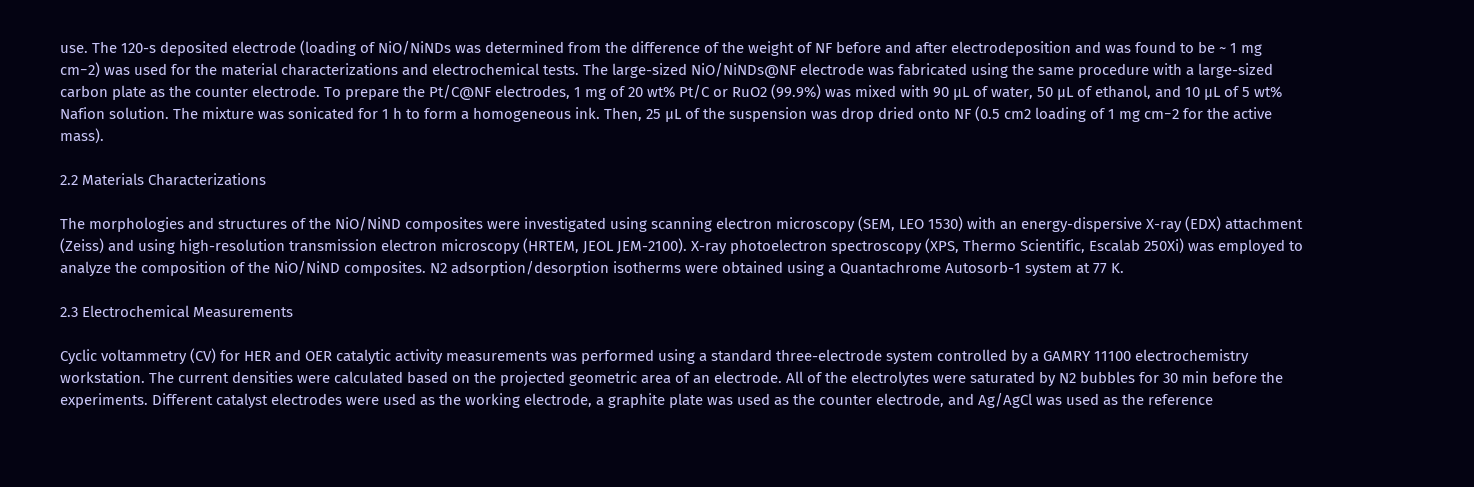use. The 120-s deposited electrode (loading of NiO/NiNDs was determined from the difference of the weight of NF before and after electrodeposition and was found to be ~ 1 mg cm−2) was used for the material characterizations and electrochemical tests. The large-sized NiO/NiNDs@NF electrode was fabricated using the same procedure with a large-sized carbon plate as the counter electrode. To prepare the Pt/C@NF electrodes, 1 mg of 20 wt% Pt/C or RuO2 (99.9%) was mixed with 90 μL of water, 50 μL of ethanol, and 10 μL of 5 wt% Nafion solution. The mixture was sonicated for 1 h to form a homogeneous ink. Then, 25 μL of the suspension was drop dried onto NF (0.5 cm2 loading of 1 mg cm−2 for the active mass).

2.2 Materials Characterizations

The morphologies and structures of the NiO/NiND composites were investigated using scanning electron microscopy (SEM, LEO 1530) with an energy-dispersive X-ray (EDX) attachment (Zeiss) and using high-resolution transmission electron microscopy (HRTEM, JEOL JEM-2100). X-ray photoelectron spectroscopy (XPS, Thermo Scientific, Escalab 250Xi) was employed to analyze the composition of the NiO/NiND composites. N2 adsorption/desorption isotherms were obtained using a Quantachrome Autosorb-1 system at 77 K.

2.3 Electrochemical Measurements

Cyclic voltammetry (CV) for HER and OER catalytic activity measurements was performed using a standard three-electrode system controlled by a GAMRY 11100 electrochemistry workstation. The current densities were calculated based on the projected geometric area of an electrode. All of the electrolytes were saturated by N2 bubbles for 30 min before the experiments. Different catalyst electrodes were used as the working electrode, a graphite plate was used as the counter electrode, and Ag/AgCl was used as the reference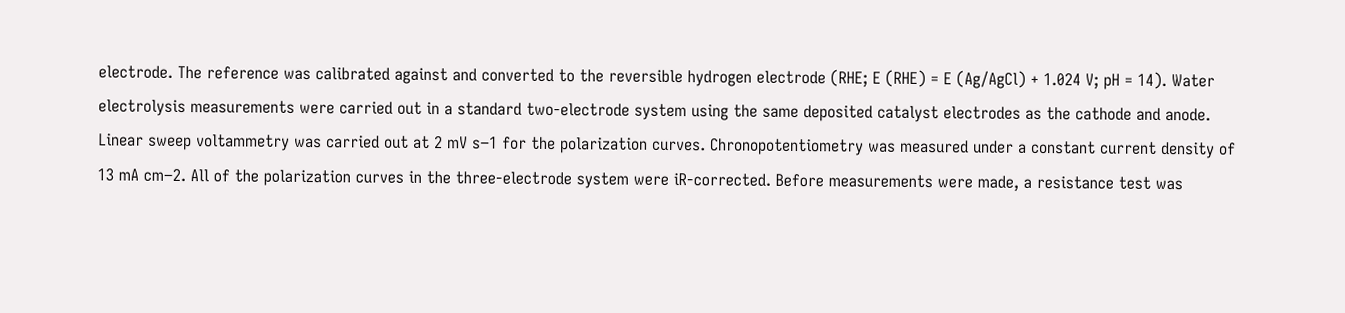electrode. The reference was calibrated against and converted to the reversible hydrogen electrode (RHE; E (RHE) = E (Ag/AgCl) + 1.024 V; pH = 14). Water electrolysis measurements were carried out in a standard two-electrode system using the same deposited catalyst electrodes as the cathode and anode. Linear sweep voltammetry was carried out at 2 mV s−1 for the polarization curves. Chronopotentiometry was measured under a constant current density of 13 mA cm−2. All of the polarization curves in the three-electrode system were iR-corrected. Before measurements were made, a resistance test was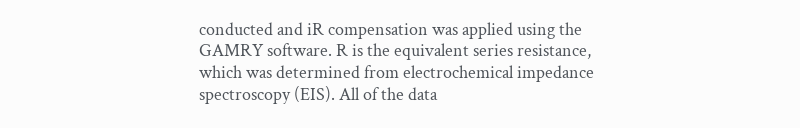conducted and iR compensation was applied using the GAMRY software. R is the equivalent series resistance, which was determined from electrochemical impedance spectroscopy (EIS). All of the data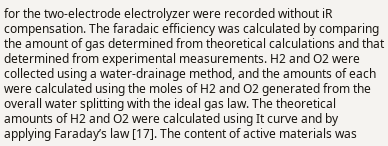for the two-electrode electrolyzer were recorded without iR compensation. The faradaic efficiency was calculated by comparing the amount of gas determined from theoretical calculations and that determined from experimental measurements. H2 and O2 were collected using a water-drainage method, and the amounts of each were calculated using the moles of H2 and O2 generated from the overall water splitting with the ideal gas law. The theoretical amounts of H2 and O2 were calculated using It curve and by applying Faraday’s law [17]. The content of active materials was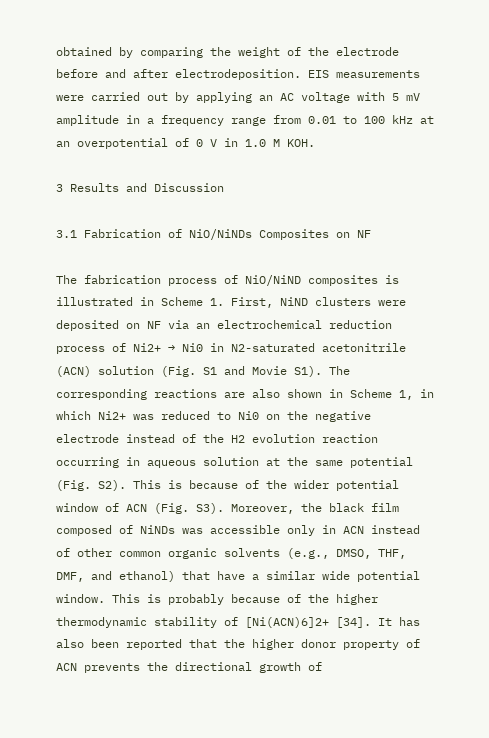obtained by comparing the weight of the electrode before and after electrodeposition. EIS measurements were carried out by applying an AC voltage with 5 mV amplitude in a frequency range from 0.01 to 100 kHz at an overpotential of 0 V in 1.0 M KOH.

3 Results and Discussion

3.1 Fabrication of NiO/NiNDs Composites on NF

The fabrication process of NiO/NiND composites is illustrated in Scheme 1. First, NiND clusters were deposited on NF via an electrochemical reduction process of Ni2+ → Ni0 in N2-saturated acetonitrile (ACN) solution (Fig. S1 and Movie S1). The corresponding reactions are also shown in Scheme 1, in which Ni2+ was reduced to Ni0 on the negative electrode instead of the H2 evolution reaction occurring in aqueous solution at the same potential (Fig. S2). This is because of the wider potential window of ACN (Fig. S3). Moreover, the black film composed of NiNDs was accessible only in ACN instead of other common organic solvents (e.g., DMSO, THF, DMF, and ethanol) that have a similar wide potential window. This is probably because of the higher thermodynamic stability of [Ni(ACN)6]2+ [34]. It has also been reported that the higher donor property of ACN prevents the directional growth of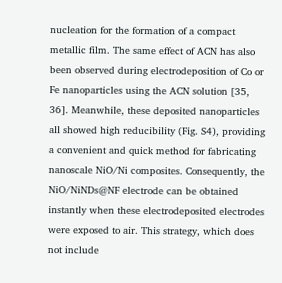nucleation for the formation of a compact metallic film. The same effect of ACN has also been observed during electrodeposition of Co or Fe nanoparticles using the ACN solution [35, 36]. Meanwhile, these deposited nanoparticles all showed high reducibility (Fig. S4), providing a convenient and quick method for fabricating nanoscale NiO/Ni composites. Consequently, the NiO/NiNDs@NF electrode can be obtained instantly when these electrodeposited electrodes were exposed to air. This strategy, which does not include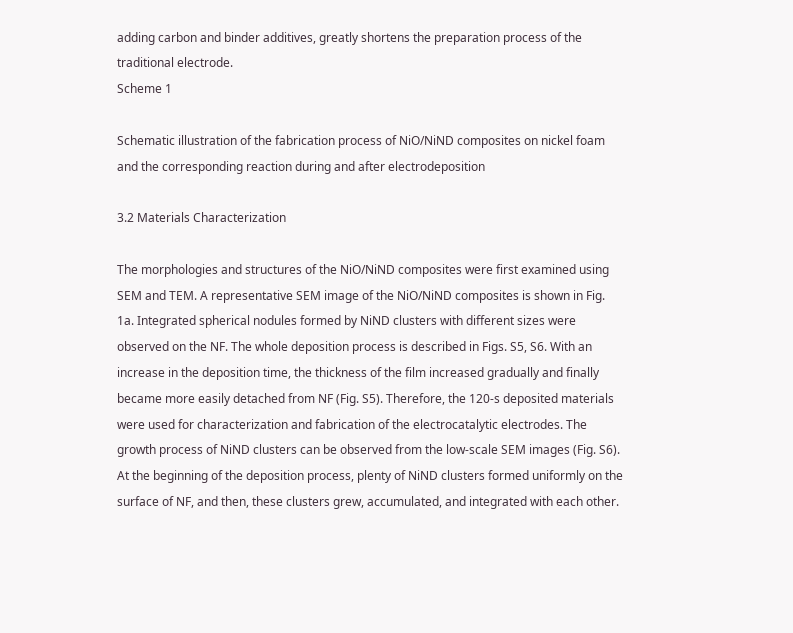adding carbon and binder additives, greatly shortens the preparation process of the traditional electrode.
Scheme 1

Schematic illustration of the fabrication process of NiO/NiND composites on nickel foam and the corresponding reaction during and after electrodeposition

3.2 Materials Characterization

The morphologies and structures of the NiO/NiND composites were first examined using SEM and TEM. A representative SEM image of the NiO/NiND composites is shown in Fig. 1a. Integrated spherical nodules formed by NiND clusters with different sizes were observed on the NF. The whole deposition process is described in Figs. S5, S6. With an increase in the deposition time, the thickness of the film increased gradually and finally became more easily detached from NF (Fig. S5). Therefore, the 120-s deposited materials were used for characterization and fabrication of the electrocatalytic electrodes. The growth process of NiND clusters can be observed from the low-scale SEM images (Fig. S6). At the beginning of the deposition process, plenty of NiND clusters formed uniformly on the surface of NF, and then, these clusters grew, accumulated, and integrated with each other.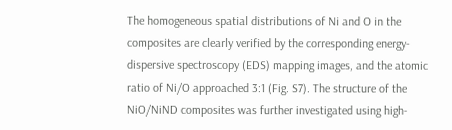The homogeneous spatial distributions of Ni and O in the composites are clearly verified by the corresponding energy-dispersive spectroscopy (EDS) mapping images, and the atomic ratio of Ni/O approached 3:1 (Fig. S7). The structure of the NiO/NiND composites was further investigated using high-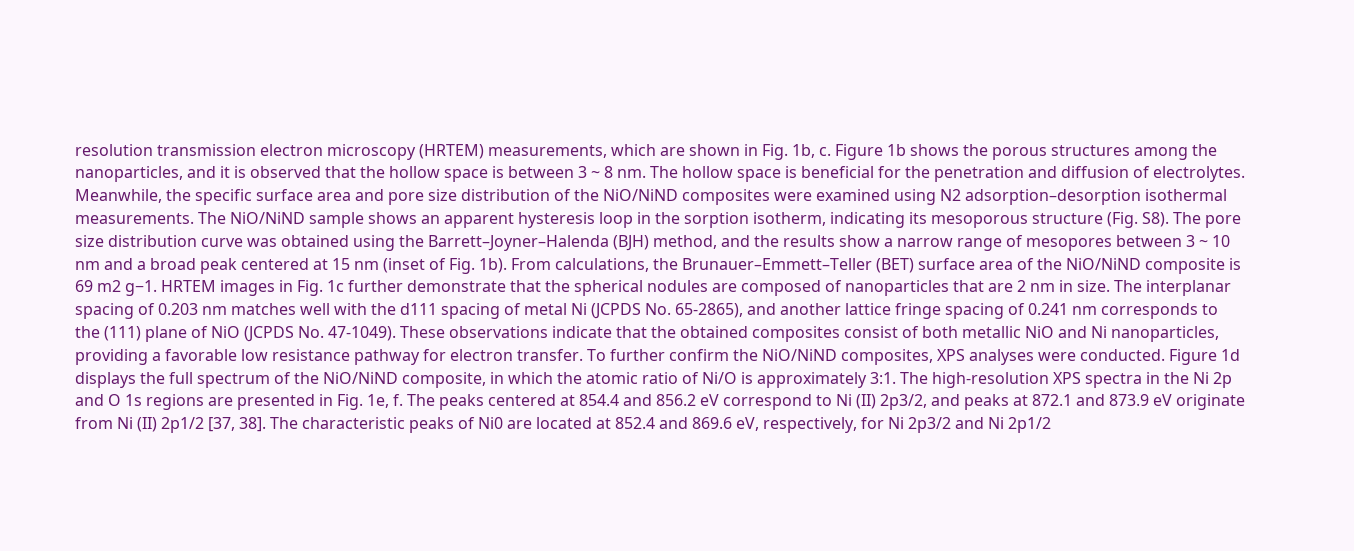resolution transmission electron microscopy (HRTEM) measurements, which are shown in Fig. 1b, c. Figure 1b shows the porous structures among the nanoparticles, and it is observed that the hollow space is between 3 ~ 8 nm. The hollow space is beneficial for the penetration and diffusion of electrolytes. Meanwhile, the specific surface area and pore size distribution of the NiO/NiND composites were examined using N2 adsorption–desorption isothermal measurements. The NiO/NiND sample shows an apparent hysteresis loop in the sorption isotherm, indicating its mesoporous structure (Fig. S8). The pore size distribution curve was obtained using the Barrett–Joyner–Halenda (BJH) method, and the results show a narrow range of mesopores between 3 ~ 10 nm and a broad peak centered at 15 nm (inset of Fig. 1b). From calculations, the Brunauer–Emmett–Teller (BET) surface area of the NiO/NiND composite is 69 m2 g−1. HRTEM images in Fig. 1c further demonstrate that the spherical nodules are composed of nanoparticles that are 2 nm in size. The interplanar spacing of 0.203 nm matches well with the d111 spacing of metal Ni (JCPDS No. 65-2865), and another lattice fringe spacing of 0.241 nm corresponds to the (111) plane of NiO (JCPDS No. 47-1049). These observations indicate that the obtained composites consist of both metallic NiO and Ni nanoparticles, providing a favorable low resistance pathway for electron transfer. To further confirm the NiO/NiND composites, XPS analyses were conducted. Figure 1d displays the full spectrum of the NiO/NiND composite, in which the atomic ratio of Ni/O is approximately 3:1. The high-resolution XPS spectra in the Ni 2p and O 1s regions are presented in Fig. 1e, f. The peaks centered at 854.4 and 856.2 eV correspond to Ni (II) 2p3/2, and peaks at 872.1 and 873.9 eV originate from Ni (II) 2p1/2 [37, 38]. The characteristic peaks of Ni0 are located at 852.4 and 869.6 eV, respectively, for Ni 2p3/2 and Ni 2p1/2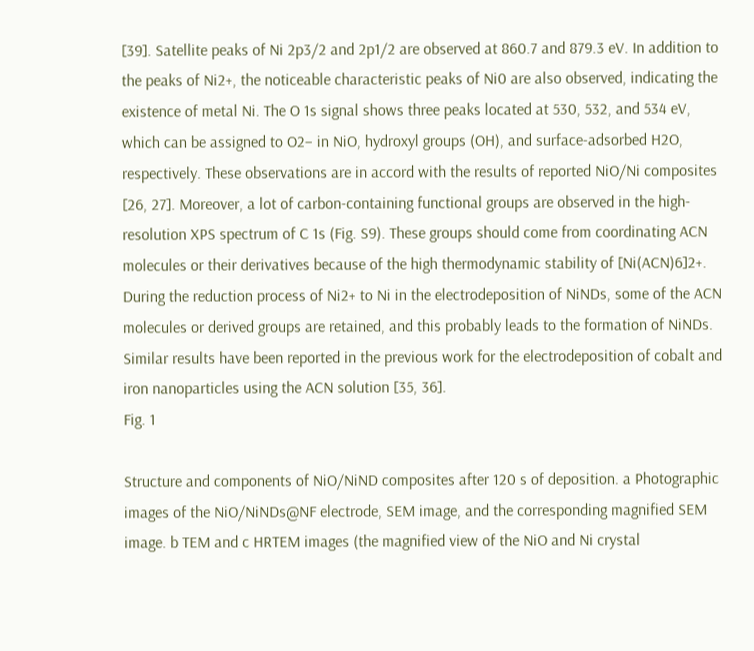[39]. Satellite peaks of Ni 2p3/2 and 2p1/2 are observed at 860.7 and 879.3 eV. In addition to the peaks of Ni2+, the noticeable characteristic peaks of Ni0 are also observed, indicating the existence of metal Ni. The O 1s signal shows three peaks located at 530, 532, and 534 eV, which can be assigned to O2− in NiO, hydroxyl groups (OH), and surface-adsorbed H2O, respectively. These observations are in accord with the results of reported NiO/Ni composites [26, 27]. Moreover, a lot of carbon-containing functional groups are observed in the high-resolution XPS spectrum of C 1s (Fig. S9). These groups should come from coordinating ACN molecules or their derivatives because of the high thermodynamic stability of [Ni(ACN)6]2+. During the reduction process of Ni2+ to Ni in the electrodeposition of NiNDs, some of the ACN molecules or derived groups are retained, and this probably leads to the formation of NiNDs. Similar results have been reported in the previous work for the electrodeposition of cobalt and iron nanoparticles using the ACN solution [35, 36].
Fig. 1

Structure and components of NiO/NiND composites after 120 s of deposition. a Photographic images of the NiO/NiNDs@NF electrode, SEM image, and the corresponding magnified SEM image. b TEM and c HRTEM images (the magnified view of the NiO and Ni crystal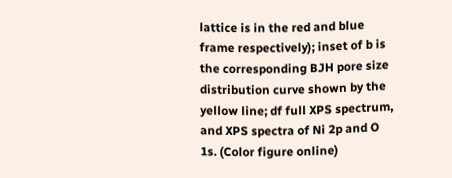lattice is in the red and blue frame respectively); inset of b is the corresponding BJH pore size distribution curve shown by the yellow line; df full XPS spectrum, and XPS spectra of Ni 2p and O 1s. (Color figure online)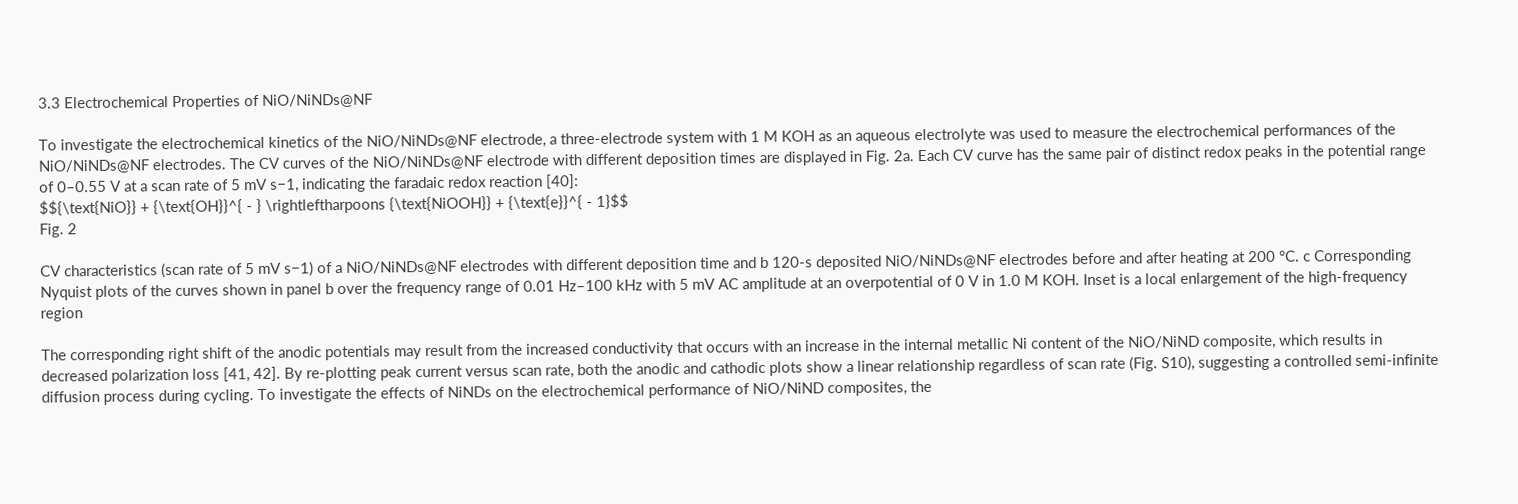3.3 Electrochemical Properties of NiO/NiNDs@NF

To investigate the electrochemical kinetics of the NiO/NiNDs@NF electrode, a three-electrode system with 1 M KOH as an aqueous electrolyte was used to measure the electrochemical performances of the NiO/NiNDs@NF electrodes. The CV curves of the NiO/NiNDs@NF electrode with different deposition times are displayed in Fig. 2a. Each CV curve has the same pair of distinct redox peaks in the potential range of 0–0.55 V at a scan rate of 5 mV s−1, indicating the faradaic redox reaction [40]:
$${\text{NiO}} + {\text{OH}}^{ - } \rightleftharpoons {\text{NiOOH}} + {\text{e}}^{ - 1}$$
Fig. 2

CV characteristics (scan rate of 5 mV s−1) of a NiO/NiNDs@NF electrodes with different deposition time and b 120-s deposited NiO/NiNDs@NF electrodes before and after heating at 200 °C. c Corresponding Nyquist plots of the curves shown in panel b over the frequency range of 0.01 Hz–100 kHz with 5 mV AC amplitude at an overpotential of 0 V in 1.0 M KOH. Inset is a local enlargement of the high-frequency region

The corresponding right shift of the anodic potentials may result from the increased conductivity that occurs with an increase in the internal metallic Ni content of the NiO/NiND composite, which results in decreased polarization loss [41, 42]. By re-plotting peak current versus scan rate, both the anodic and cathodic plots show a linear relationship regardless of scan rate (Fig. S10), suggesting a controlled semi-infinite diffusion process during cycling. To investigate the effects of NiNDs on the electrochemical performance of NiO/NiND composites, the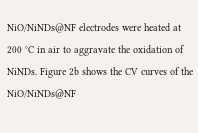NiO/NiNDs@NF electrodes were heated at 200 °C in air to aggravate the oxidation of NiNDs. Figure 2b shows the CV curves of the NiO/NiNDs@NF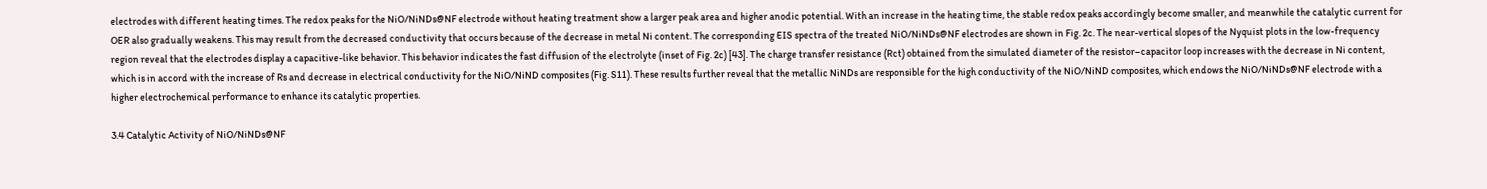electrodes with different heating times. The redox peaks for the NiO/NiNDs@NF electrode without heating treatment show a larger peak area and higher anodic potential. With an increase in the heating time, the stable redox peaks accordingly become smaller, and meanwhile the catalytic current for OER also gradually weakens. This may result from the decreased conductivity that occurs because of the decrease in metal Ni content. The corresponding EIS spectra of the treated NiO/NiNDs@NF electrodes are shown in Fig. 2c. The near-vertical slopes of the Nyquist plots in the low-frequency region reveal that the electrodes display a capacitive-like behavior. This behavior indicates the fast diffusion of the electrolyte (inset of Fig. 2c) [43]. The charge transfer resistance (Rct) obtained from the simulated diameter of the resistor–capacitor loop increases with the decrease in Ni content, which is in accord with the increase of Rs and decrease in electrical conductivity for the NiO/NiND composites (Fig. S11). These results further reveal that the metallic NiNDs are responsible for the high conductivity of the NiO/NiND composites, which endows the NiO/NiNDs@NF electrode with a higher electrochemical performance to enhance its catalytic properties.

3.4 Catalytic Activity of NiO/NiNDs@NF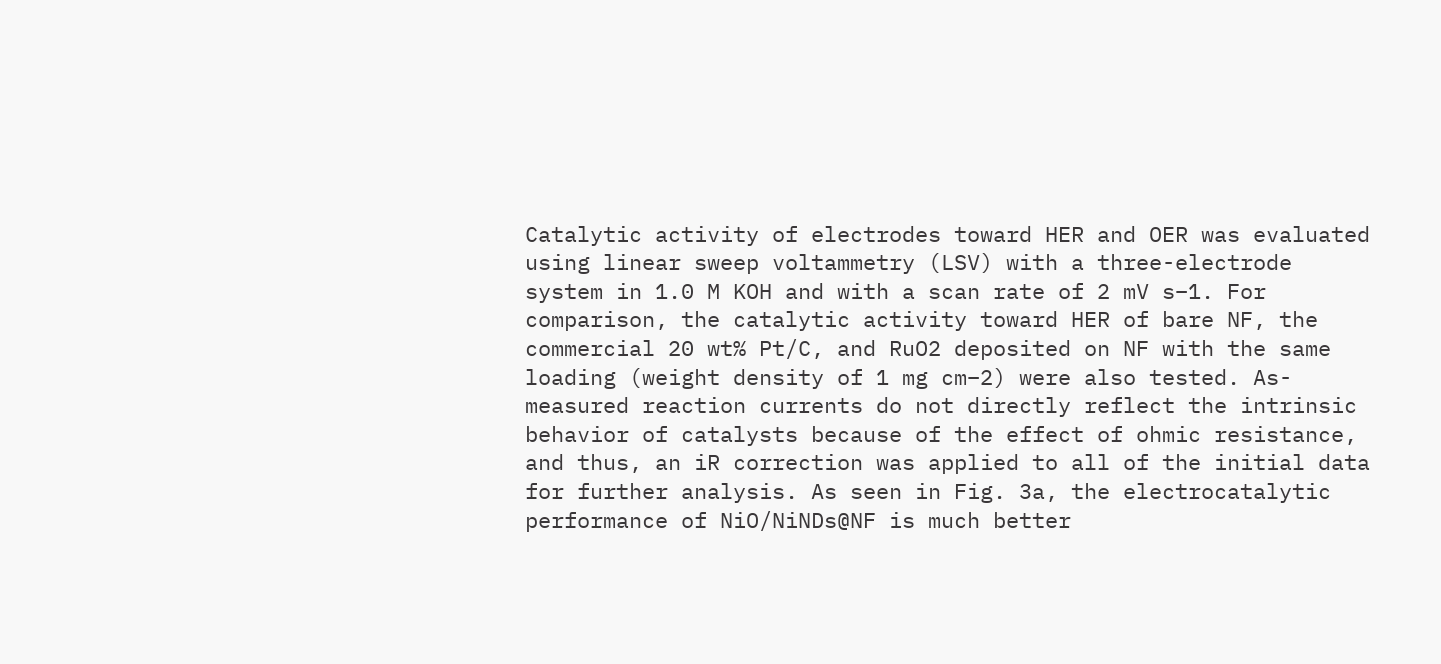Catalytic activity of electrodes toward HER and OER was evaluated using linear sweep voltammetry (LSV) with a three-electrode system in 1.0 M KOH and with a scan rate of 2 mV s−1. For comparison, the catalytic activity toward HER of bare NF, the commercial 20 wt% Pt/C, and RuO2 deposited on NF with the same loading (weight density of 1 mg cm−2) were also tested. As-measured reaction currents do not directly reflect the intrinsic behavior of catalysts because of the effect of ohmic resistance, and thus, an iR correction was applied to all of the initial data for further analysis. As seen in Fig. 3a, the electrocatalytic performance of NiO/NiNDs@NF is much better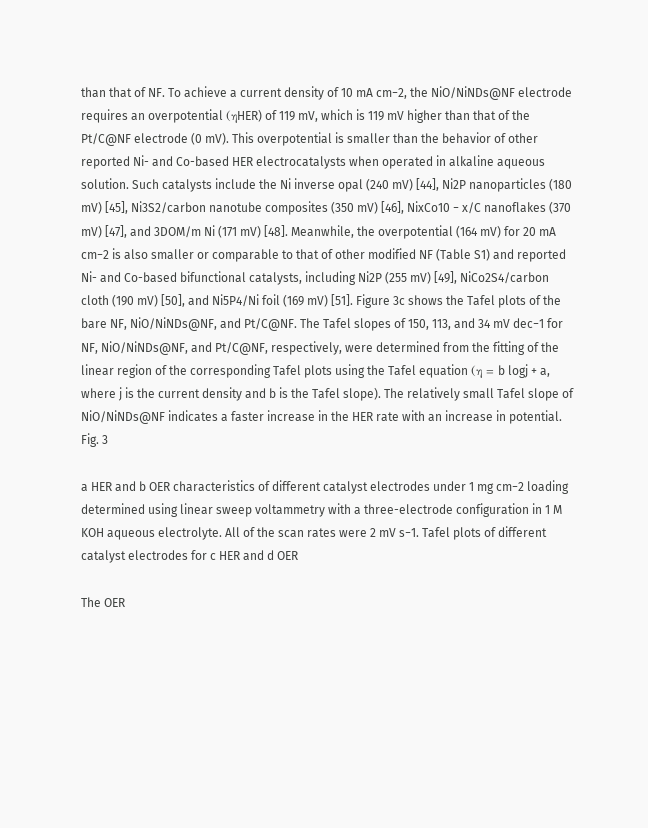than that of NF. To achieve a current density of 10 mA cm−2, the NiO/NiNDs@NF electrode requires an overpotential (ηHER) of 119 mV, which is 119 mV higher than that of the Pt/C@NF electrode (0 mV). This overpotential is smaller than the behavior of other reported Ni- and Co-based HER electrocatalysts when operated in alkaline aqueous solution. Such catalysts include the Ni inverse opal (240 mV) [44], Ni2P nanoparticles (180 mV) [45], Ni3S2/carbon nanotube composites (350 mV) [46], NixCo10 − x/C nanoflakes (370 mV) [47], and 3DOM/m Ni (171 mV) [48]. Meanwhile, the overpotential (164 mV) for 20 mA cm−2 is also smaller or comparable to that of other modified NF (Table S1) and reported Ni- and Co-based bifunctional catalysts, including Ni2P (255 mV) [49], NiCo2S4/carbon cloth (190 mV) [50], and Ni5P4/Ni foil (169 mV) [51]. Figure 3c shows the Tafel plots of the bare NF, NiO/NiNDs@NF, and Pt/C@NF. The Tafel slopes of 150, 113, and 34 mV dec−1 for NF, NiO/NiNDs@NF, and Pt/C@NF, respectively, were determined from the fitting of the linear region of the corresponding Tafel plots using the Tafel equation (η = b logj + a, where j is the current density and b is the Tafel slope). The relatively small Tafel slope of NiO/NiNDs@NF indicates a faster increase in the HER rate with an increase in potential.
Fig. 3

a HER and b OER characteristics of different catalyst electrodes under 1 mg cm−2 loading determined using linear sweep voltammetry with a three-electrode configuration in 1 M KOH aqueous electrolyte. All of the scan rates were 2 mV s−1. Tafel plots of different catalyst electrodes for c HER and d OER

The OER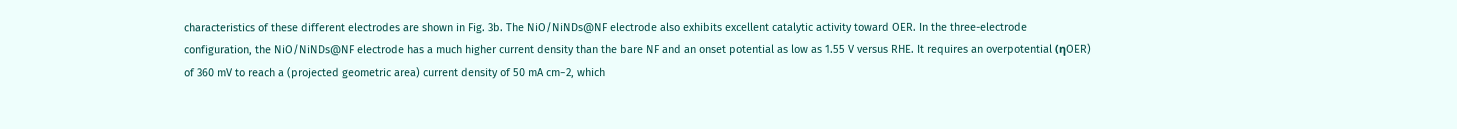characteristics of these different electrodes are shown in Fig. 3b. The NiO/NiNDs@NF electrode also exhibits excellent catalytic activity toward OER. In the three-electrode configuration, the NiO/NiNDs@NF electrode has a much higher current density than the bare NF and an onset potential as low as 1.55 V versus RHE. It requires an overpotential (ηOER) of 360 mV to reach a (projected geometric area) current density of 50 mA cm−2, which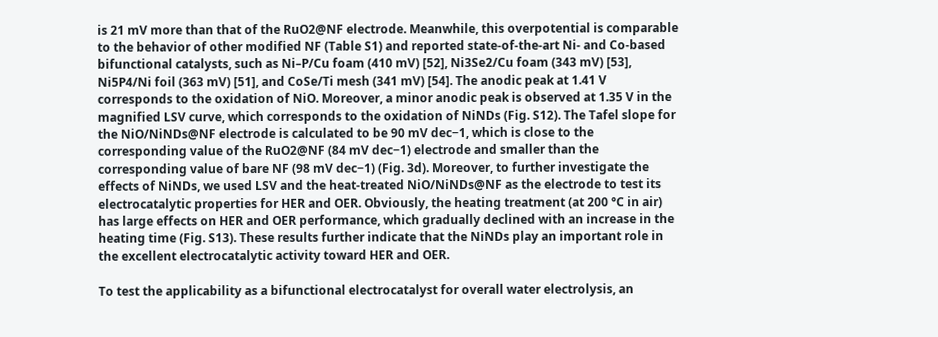is 21 mV more than that of the RuO2@NF electrode. Meanwhile, this overpotential is comparable to the behavior of other modified NF (Table S1) and reported state-of-the-art Ni- and Co-based bifunctional catalysts, such as Ni–P/Cu foam (410 mV) [52], Ni3Se2/Cu foam (343 mV) [53], Ni5P4/Ni foil (363 mV) [51], and CoSe/Ti mesh (341 mV) [54]. The anodic peak at 1.41 V corresponds to the oxidation of NiO. Moreover, a minor anodic peak is observed at 1.35 V in the magnified LSV curve, which corresponds to the oxidation of NiNDs (Fig. S12). The Tafel slope for the NiO/NiNDs@NF electrode is calculated to be 90 mV dec−1, which is close to the corresponding value of the RuO2@NF (84 mV dec−1) electrode and smaller than the corresponding value of bare NF (98 mV dec−1) (Fig. 3d). Moreover, to further investigate the effects of NiNDs, we used LSV and the heat-treated NiO/NiNDs@NF as the electrode to test its electrocatalytic properties for HER and OER. Obviously, the heating treatment (at 200 °C in air) has large effects on HER and OER performance, which gradually declined with an increase in the heating time (Fig. S13). These results further indicate that the NiNDs play an important role in the excellent electrocatalytic activity toward HER and OER.

To test the applicability as a bifunctional electrocatalyst for overall water electrolysis, an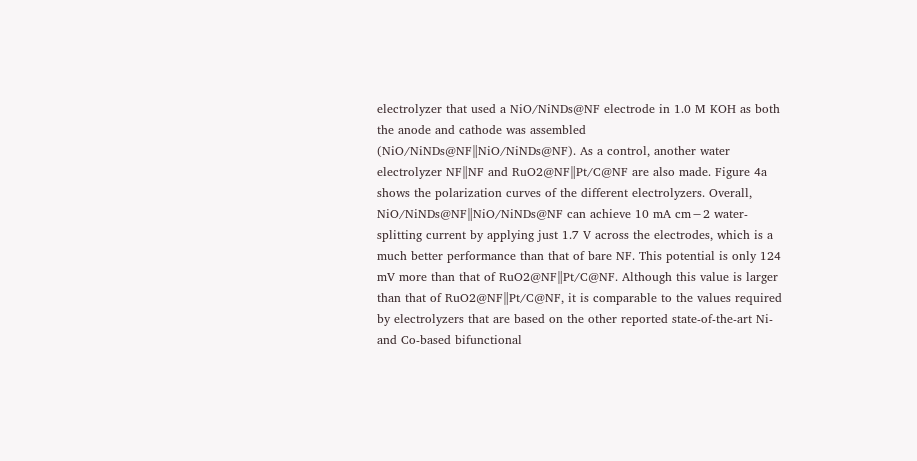electrolyzer that used a NiO/NiNDs@NF electrode in 1.0 M KOH as both the anode and cathode was assembled (NiO/NiNDs@NF‖NiO/NiNDs@NF). As a control, another water electrolyzer NF‖NF and RuO2@NF‖Pt/C@NF are also made. Figure 4a shows the polarization curves of the different electrolyzers. Overall, NiO/NiNDs@NF‖NiO/NiNDs@NF can achieve 10 mA cm−2 water-splitting current by applying just 1.7 V across the electrodes, which is a much better performance than that of bare NF. This potential is only 124 mV more than that of RuO2@NF‖Pt/C@NF. Although this value is larger than that of RuO2@NF‖Pt/C@NF, it is comparable to the values required by electrolyzers that are based on the other reported state-of-the-art Ni- and Co-based bifunctional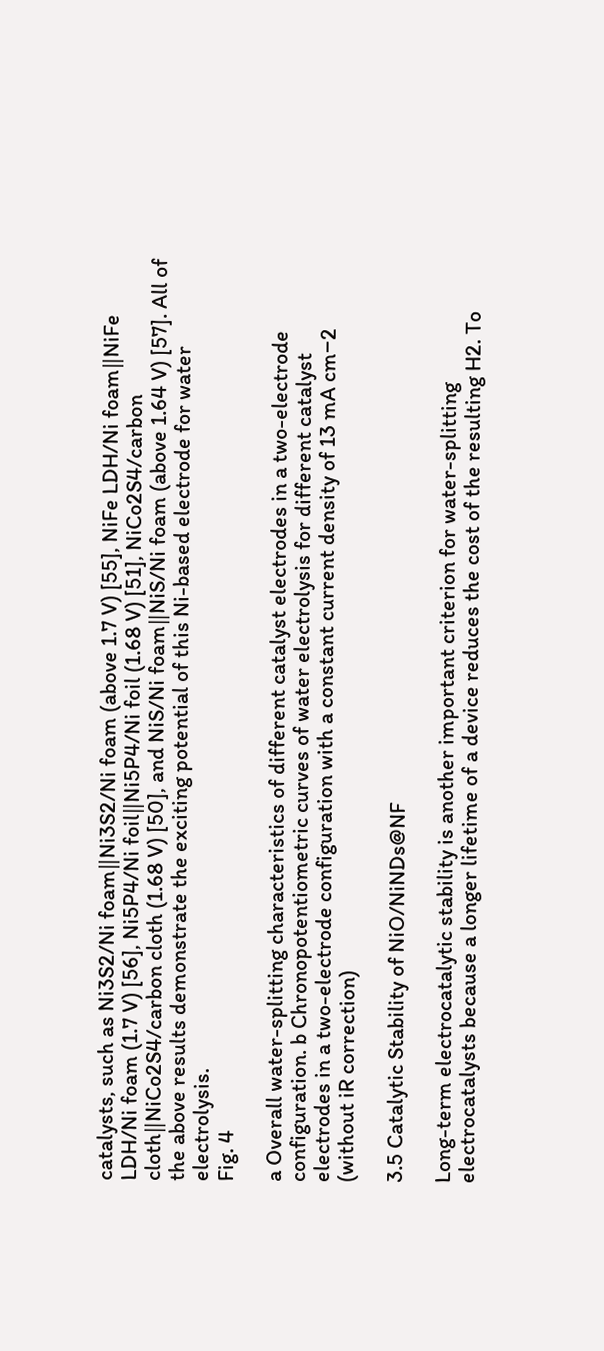catalysts, such as Ni3S2/Ni foam‖Ni3S2/Ni foam (above 1.7 V) [55], NiFe LDH/Ni foam‖NiFe LDH/Ni foam (1.7 V) [56], Ni5P4/Ni foil‖Ni5P4/Ni foil (1.68 V) [51], NiCo2S4/carbon cloth‖NiCo2S4/carbon cloth (1.68 V) [50], and NiS/Ni foam‖NiS/Ni foam (above 1.64 V) [57]. All of the above results demonstrate the exciting potential of this Ni-based electrode for water electrolysis.
Fig. 4

a Overall water-splitting characteristics of different catalyst electrodes in a two-electrode configuration. b Chronopotentiometric curves of water electrolysis for different catalyst electrodes in a two-electrode configuration with a constant current density of 13 mA cm−2 (without iR correction)

3.5 Catalytic Stability of NiO/NiNDs@NF

Long-term electrocatalytic stability is another important criterion for water-splitting electrocatalysts because a longer lifetime of a device reduces the cost of the resulting H2. To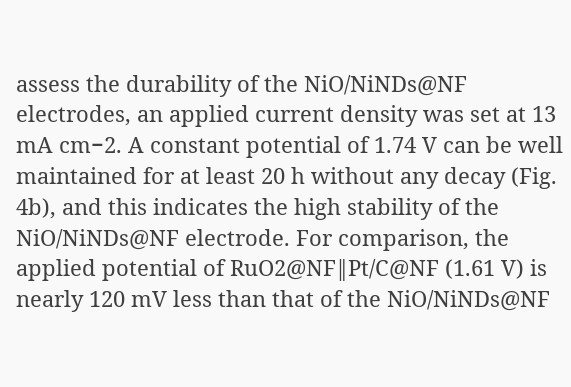assess the durability of the NiO/NiNDs@NF electrodes, an applied current density was set at 13 mA cm−2. A constant potential of 1.74 V can be well maintained for at least 20 h without any decay (Fig. 4b), and this indicates the high stability of the NiO/NiNDs@NF electrode. For comparison, the applied potential of RuO2@NF‖Pt/C@NF (1.61 V) is nearly 120 mV less than that of the NiO/NiNDs@NF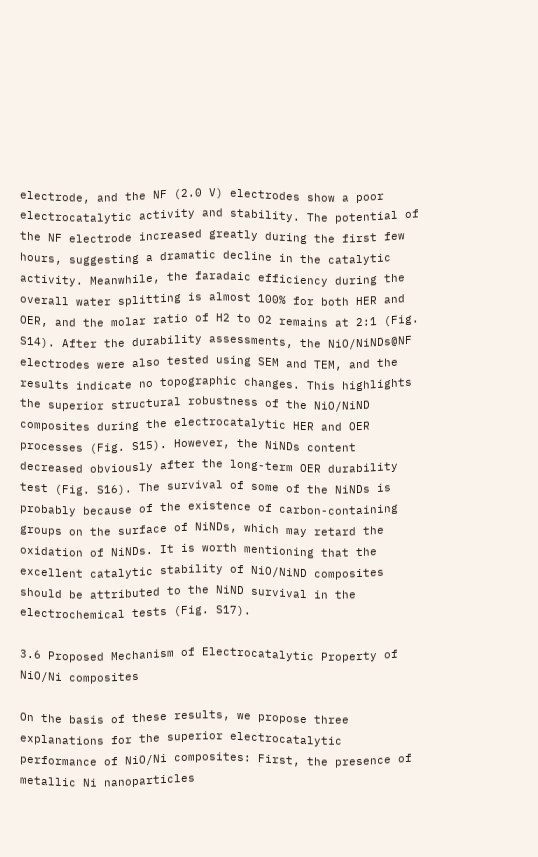electrode, and the NF (2.0 V) electrodes show a poor electrocatalytic activity and stability. The potential of the NF electrode increased greatly during the first few hours, suggesting a dramatic decline in the catalytic activity. Meanwhile, the faradaic efficiency during the overall water splitting is almost 100% for both HER and OER, and the molar ratio of H2 to O2 remains at 2:1 (Fig. S14). After the durability assessments, the NiO/NiNDs@NF electrodes were also tested using SEM and TEM, and the results indicate no topographic changes. This highlights the superior structural robustness of the NiO/NiND composites during the electrocatalytic HER and OER processes (Fig. S15). However, the NiNDs content decreased obviously after the long-term OER durability test (Fig. S16). The survival of some of the NiNDs is probably because of the existence of carbon-containing groups on the surface of NiNDs, which may retard the oxidation of NiNDs. It is worth mentioning that the excellent catalytic stability of NiO/NiND composites should be attributed to the NiND survival in the electrochemical tests (Fig. S17).

3.6 Proposed Mechanism of Electrocatalytic Property of NiO/Ni composites

On the basis of these results, we propose three explanations for the superior electrocatalytic performance of NiO/Ni composites: First, the presence of metallic Ni nanoparticles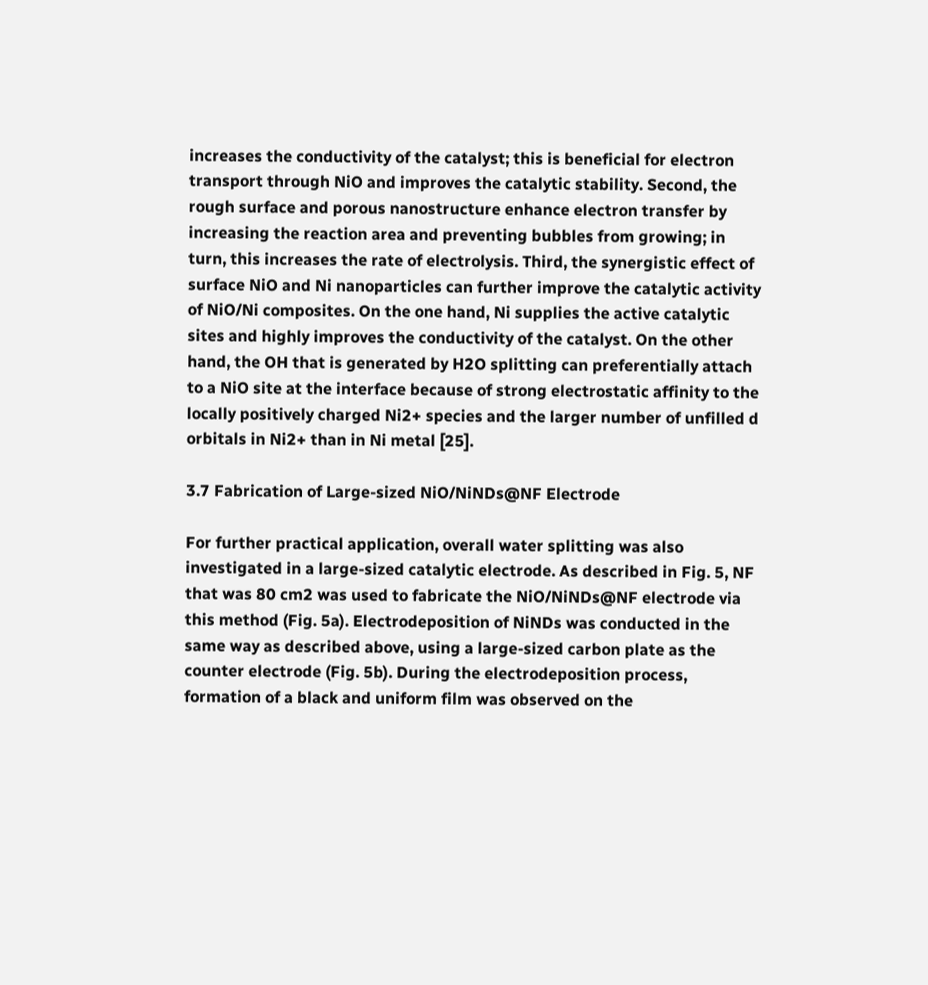increases the conductivity of the catalyst; this is beneficial for electron transport through NiO and improves the catalytic stability. Second, the rough surface and porous nanostructure enhance electron transfer by increasing the reaction area and preventing bubbles from growing; in turn, this increases the rate of electrolysis. Third, the synergistic effect of surface NiO and Ni nanoparticles can further improve the catalytic activity of NiO/Ni composites. On the one hand, Ni supplies the active catalytic sites and highly improves the conductivity of the catalyst. On the other hand, the OH that is generated by H2O splitting can preferentially attach to a NiO site at the interface because of strong electrostatic affinity to the locally positively charged Ni2+ species and the larger number of unfilled d orbitals in Ni2+ than in Ni metal [25].

3.7 Fabrication of Large-sized NiO/NiNDs@NF Electrode

For further practical application, overall water splitting was also investigated in a large-sized catalytic electrode. As described in Fig. 5, NF that was 80 cm2 was used to fabricate the NiO/NiNDs@NF electrode via this method (Fig. 5a). Electrodeposition of NiNDs was conducted in the same way as described above, using a large-sized carbon plate as the counter electrode (Fig. 5b). During the electrodeposition process, formation of a black and uniform film was observed on the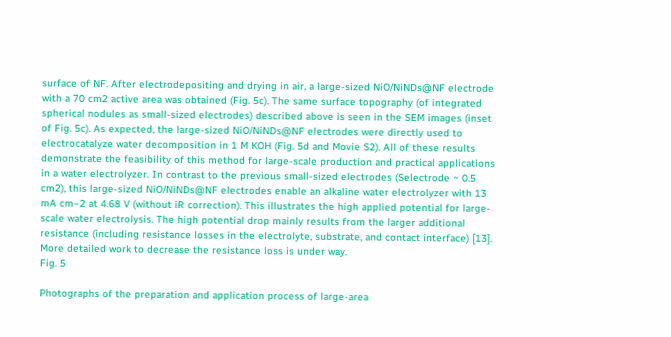surface of NF. After electrodepositing and drying in air, a large-sized NiO/NiNDs@NF electrode with a 70 cm2 active area was obtained (Fig. 5c). The same surface topography (of integrated spherical nodules as small-sized electrodes) described above is seen in the SEM images (inset of Fig. 5c). As expected, the large-sized NiO/NiNDs@NF electrodes were directly used to electrocatalyze water decomposition in 1 M KOH (Fig. 5d and Movie S2). All of these results demonstrate the feasibility of this method for large-scale production and practical applications in a water electrolyzer. In contrast to the previous small-sized electrodes (Selectrode ~ 0.5 cm2), this large-sized NiO/NiNDs@NF electrodes enable an alkaline water electrolyzer with 13 mA cm−2 at 4.68 V (without iR correction). This illustrates the high applied potential for large-scale water electrolysis. The high potential drop mainly results from the larger additional resistance (including resistance losses in the electrolyte, substrate, and contact interface) [13]. More detailed work to decrease the resistance loss is under way.
Fig. 5

Photographs of the preparation and application process of large-area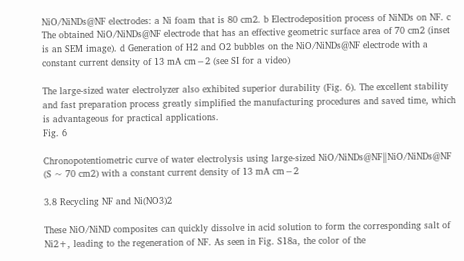NiO/NiNDs@NF electrodes: a Ni foam that is 80 cm2. b Electrodeposition process of NiNDs on NF. c The obtained NiO/NiNDs@NF electrode that has an effective geometric surface area of 70 cm2 (inset is an SEM image). d Generation of H2 and O2 bubbles on the NiO/NiNDs@NF electrode with a constant current density of 13 mA cm−2 (see SI for a video)

The large-sized water electrolyzer also exhibited superior durability (Fig. 6). The excellent stability and fast preparation process greatly simplified the manufacturing procedures and saved time, which is advantageous for practical applications.
Fig. 6

Chronopotentiometric curve of water electrolysis using large-sized NiO/NiNDs@NF‖NiO/NiNDs@NF (S ~ 70 cm2) with a constant current density of 13 mA cm−2

3.8 Recycling NF and Ni(NO3)2

These NiO/NiND composites can quickly dissolve in acid solution to form the corresponding salt of Ni2+, leading to the regeneration of NF. As seen in Fig. S18a, the color of the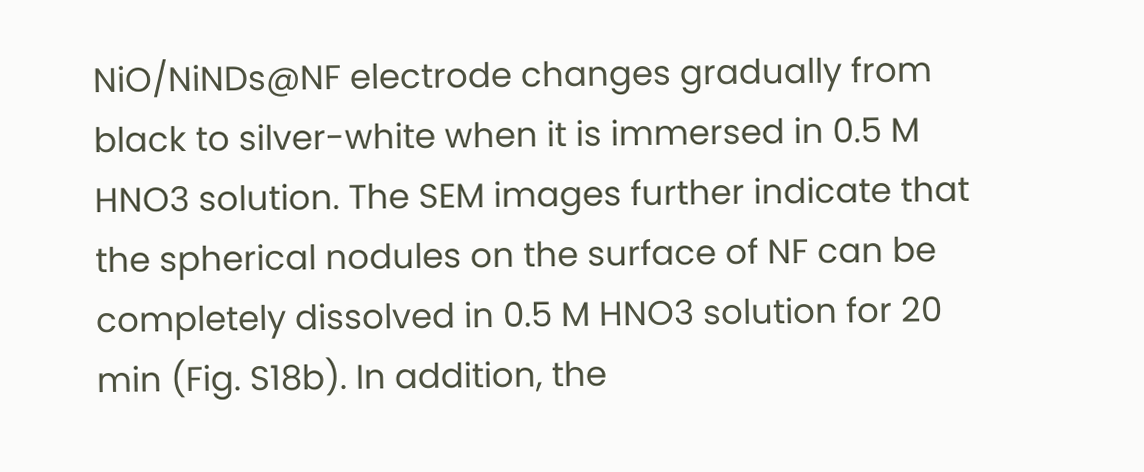NiO/NiNDs@NF electrode changes gradually from black to silver-white when it is immersed in 0.5 M HNO3 solution. The SEM images further indicate that the spherical nodules on the surface of NF can be completely dissolved in 0.5 M HNO3 solution for 20 min (Fig. S18b). In addition, the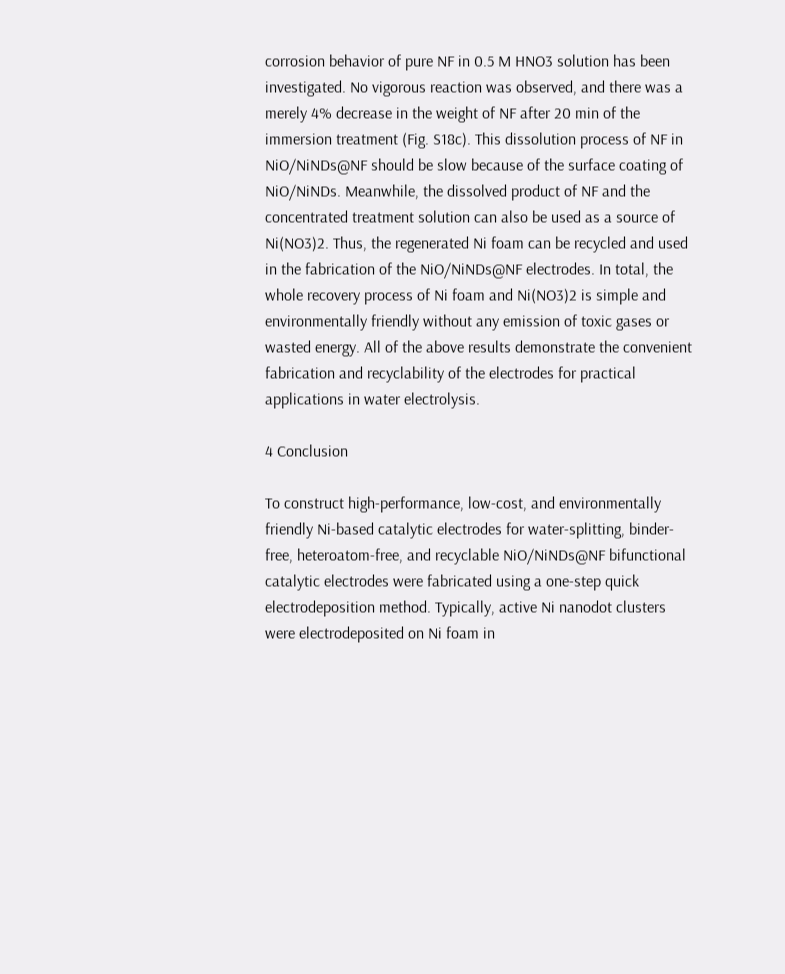corrosion behavior of pure NF in 0.5 M HNO3 solution has been investigated. No vigorous reaction was observed, and there was a merely 4% decrease in the weight of NF after 20 min of the immersion treatment (Fig. S18c). This dissolution process of NF in NiO/NiNDs@NF should be slow because of the surface coating of NiO/NiNDs. Meanwhile, the dissolved product of NF and the concentrated treatment solution can also be used as a source of Ni(NO3)2. Thus, the regenerated Ni foam can be recycled and used in the fabrication of the NiO/NiNDs@NF electrodes. In total, the whole recovery process of Ni foam and Ni(NO3)2 is simple and environmentally friendly without any emission of toxic gases or wasted energy. All of the above results demonstrate the convenient fabrication and recyclability of the electrodes for practical applications in water electrolysis.

4 Conclusion

To construct high-performance, low-cost, and environmentally friendly Ni-based catalytic electrodes for water-splitting, binder-free, heteroatom-free, and recyclable NiO/NiNDs@NF bifunctional catalytic electrodes were fabricated using a one-step quick electrodeposition method. Typically, active Ni nanodot clusters were electrodeposited on Ni foam in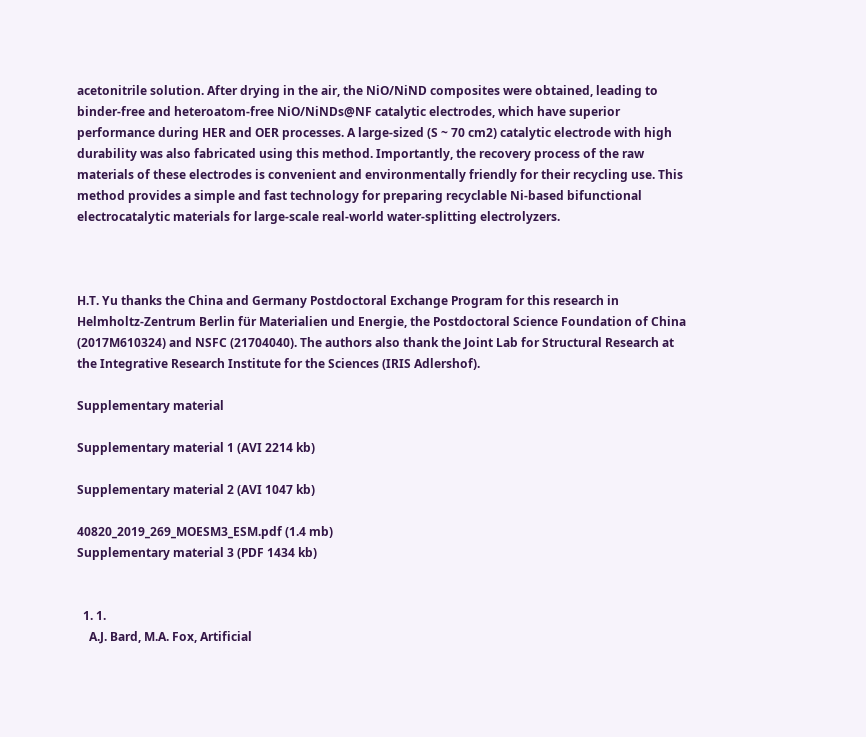acetonitrile solution. After drying in the air, the NiO/NiND composites were obtained, leading to binder-free and heteroatom-free NiO/NiNDs@NF catalytic electrodes, which have superior performance during HER and OER processes. A large-sized (S ~ 70 cm2) catalytic electrode with high durability was also fabricated using this method. Importantly, the recovery process of the raw materials of these electrodes is convenient and environmentally friendly for their recycling use. This method provides a simple and fast technology for preparing recyclable Ni-based bifunctional electrocatalytic materials for large-scale real-world water-splitting electrolyzers.



H.T. Yu thanks the China and Germany Postdoctoral Exchange Program for this research in Helmholtz-Zentrum Berlin für Materialien und Energie, the Postdoctoral Science Foundation of China (2017M610324) and NSFC (21704040). The authors also thank the Joint Lab for Structural Research at the Integrative Research Institute for the Sciences (IRIS Adlershof).

Supplementary material

Supplementary material 1 (AVI 2214 kb)

Supplementary material 2 (AVI 1047 kb)

40820_2019_269_MOESM3_ESM.pdf (1.4 mb)
Supplementary material 3 (PDF 1434 kb)


  1. 1.
    A.J. Bard, M.A. Fox, Artificial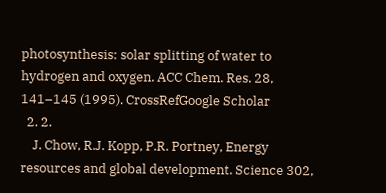photosynthesis: solar splitting of water to hydrogen and oxygen. ACC Chem. Res. 28, 141–145 (1995). CrossRefGoogle Scholar
  2. 2.
    J. Chow, R.J. Kopp, P.R. Portney, Energy resources and global development. Science 302,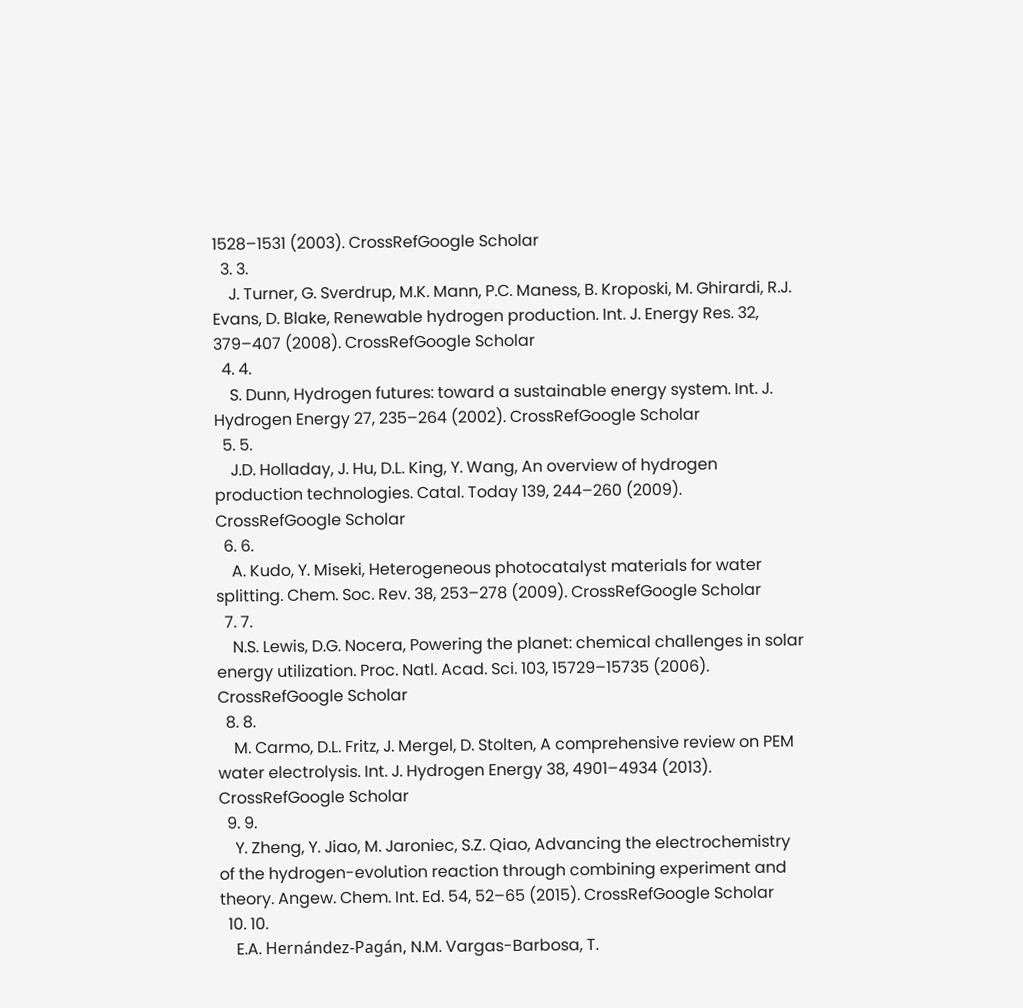1528–1531 (2003). CrossRefGoogle Scholar
  3. 3.
    J. Turner, G. Sverdrup, M.K. Mann, P.C. Maness, B. Kroposki, M. Ghirardi, R.J. Evans, D. Blake, Renewable hydrogen production. Int. J. Energy Res. 32, 379–407 (2008). CrossRefGoogle Scholar
  4. 4.
    S. Dunn, Hydrogen futures: toward a sustainable energy system. Int. J. Hydrogen Energy 27, 235–264 (2002). CrossRefGoogle Scholar
  5. 5.
    J.D. Holladay, J. Hu, D.L. King, Y. Wang, An overview of hydrogen production technologies. Catal. Today 139, 244–260 (2009). CrossRefGoogle Scholar
  6. 6.
    A. Kudo, Y. Miseki, Heterogeneous photocatalyst materials for water splitting. Chem. Soc. Rev. 38, 253–278 (2009). CrossRefGoogle Scholar
  7. 7.
    N.S. Lewis, D.G. Nocera, Powering the planet: chemical challenges in solar energy utilization. Proc. Natl. Acad. Sci. 103, 15729–15735 (2006). CrossRefGoogle Scholar
  8. 8.
    M. Carmo, D.L. Fritz, J. Mergel, D. Stolten, A comprehensive review on PEM water electrolysis. Int. J. Hydrogen Energy 38, 4901–4934 (2013). CrossRefGoogle Scholar
  9. 9.
    Y. Zheng, Y. Jiao, M. Jaroniec, S.Z. Qiao, Advancing the electrochemistry of the hydrogen-evolution reaction through combining experiment and theory. Angew. Chem. Int. Ed. 54, 52–65 (2015). CrossRefGoogle Scholar
  10. 10.
    E.A. Hernández-Pagán, N.M. Vargas-Barbosa, T.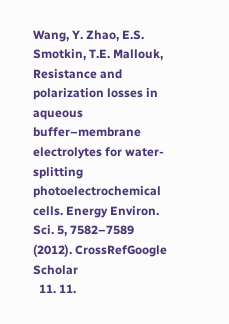Wang, Y. Zhao, E.S. Smotkin, T.E. Mallouk, Resistance and polarization losses in aqueous buffer–membrane electrolytes for water-splitting photoelectrochemical cells. Energy Environ. Sci. 5, 7582–7589 (2012). CrossRefGoogle Scholar
  11. 11.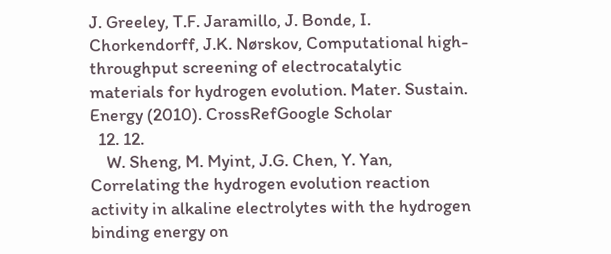J. Greeley, T.F. Jaramillo, J. Bonde, I. Chorkendorff, J.K. Nørskov, Computational high-throughput screening of electrocatalytic materials for hydrogen evolution. Mater. Sustain. Energy (2010). CrossRefGoogle Scholar
  12. 12.
    W. Sheng, M. Myint, J.G. Chen, Y. Yan, Correlating the hydrogen evolution reaction activity in alkaline electrolytes with the hydrogen binding energy on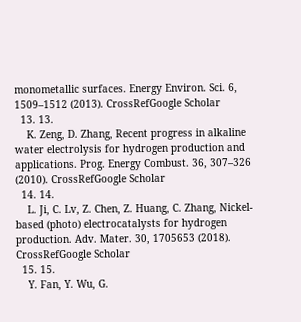monometallic surfaces. Energy Environ. Sci. 6, 1509–1512 (2013). CrossRefGoogle Scholar
  13. 13.
    K. Zeng, D. Zhang, Recent progress in alkaline water electrolysis for hydrogen production and applications. Prog. Energy Combust. 36, 307–326 (2010). CrossRefGoogle Scholar
  14. 14.
    L. Ji, C. Lv, Z. Chen, Z. Huang, C. Zhang, Nickel-based (photo) electrocatalysts for hydrogen production. Adv. Mater. 30, 1705653 (2018). CrossRefGoogle Scholar
  15. 15.
    Y. Fan, Y. Wu, G.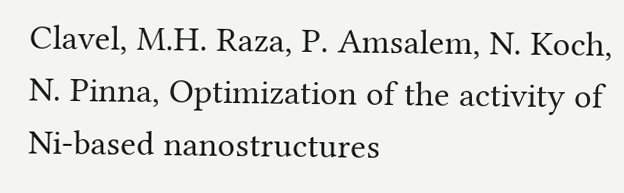Clavel, M.H. Raza, P. Amsalem, N. Koch, N. Pinna, Optimization of the activity of Ni-based nanostructures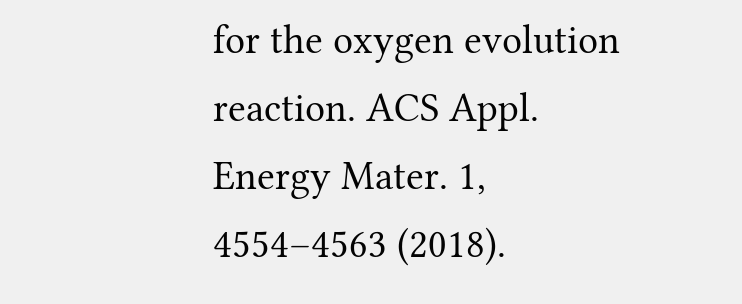for the oxygen evolution reaction. ACS Appl. Energy Mater. 1, 4554–4563 (2018).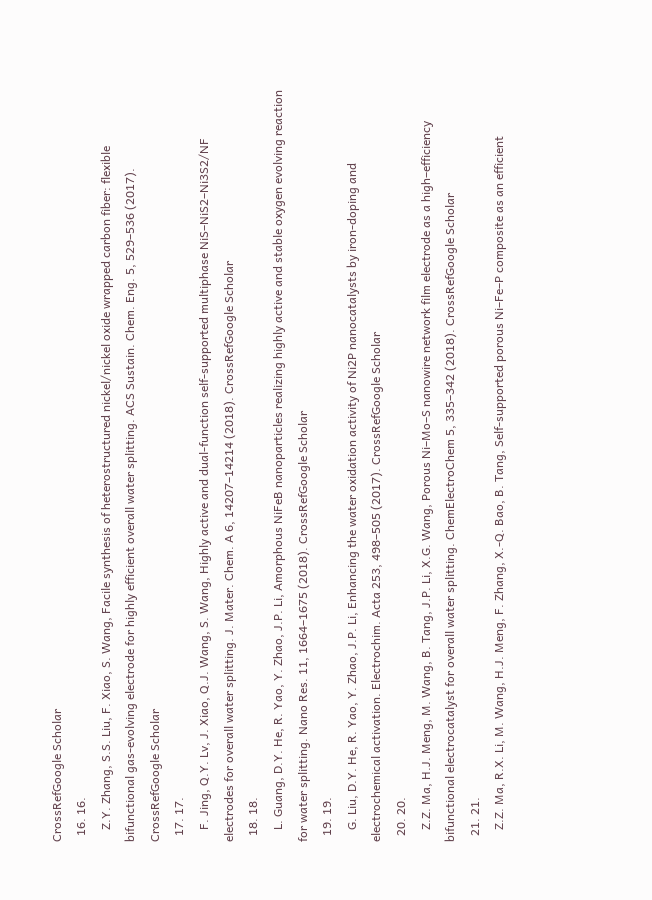CrossRefGoogle Scholar
  16. 16.
    Z.Y. Zhang, S.S. Liu, F. Xiao, S. Wang, Facile synthesis of heterostructured nickel/nickel oxide wrapped carbon fiber: flexible bifunctional gas-evolving electrode for highly efficient overall water splitting. ACS Sustain. Chem. Eng. 5, 529–536 (2017). CrossRefGoogle Scholar
  17. 17.
    F. Jing, Q.Y. Lv, J. Xiao, Q.J. Wang, S. Wang, Highly active and dual-function self-supported multiphase NiS–NiS2–Ni3S2/NF electrodes for overall water splitting. J. Mater. Chem. A 6, 14207–14214 (2018). CrossRefGoogle Scholar
  18. 18.
    L. Guang, D.Y. He, R. Yao, Y. Zhao, J.P. Li, Amorphous NiFeB nanoparticles realizing highly active and stable oxygen evolving reaction for water splitting. Nano Res. 11, 1664–1675 (2018). CrossRefGoogle Scholar
  19. 19.
    G. Liu, D.Y. He, R. Yao, Y. Zhao, J.P. Li, Enhancing the water oxidation activity of Ni2P nanocatalysts by iron-doping and electrochemical activation. Electrochim. Acta 253, 498–505 (2017). CrossRefGoogle Scholar
  20. 20.
    Z.Z. Ma, H.J. Meng, M. Wang, B. Tang, J.P. Li, X.G. Wang, Porous Ni–Mo–S nanowire network film electrode as a high–efficiency bifunctional electrocatalyst for overall water splitting. ChemElectroChem 5, 335–342 (2018). CrossRefGoogle Scholar
  21. 21.
    Z.Z. Ma, R.X. Li, M. Wang, H.J. Meng, F. Zhang, X.-Q. Bao, B. Tang, Self-supported porous Ni–Fe–P composite as an efficient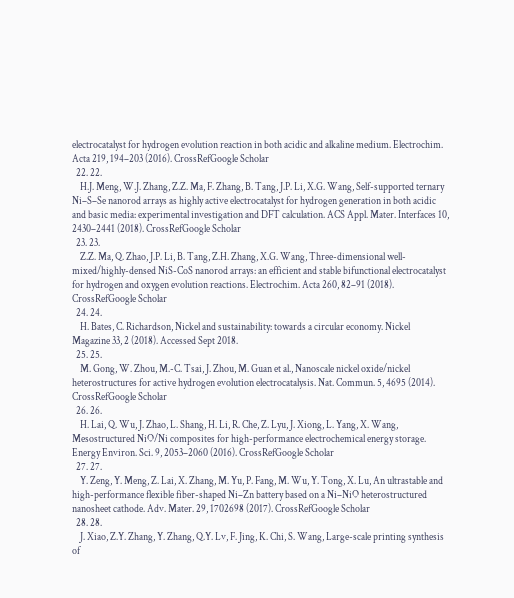electrocatalyst for hydrogen evolution reaction in both acidic and alkaline medium. Electrochim. Acta 219, 194–203 (2016). CrossRefGoogle Scholar
  22. 22.
    H.J. Meng, W.J. Zhang, Z.Z. Ma, F. Zhang, B. Tang, J.P. Li, X.G. Wang, Self-supported ternary Ni–S–Se nanorod arrays as highly active electrocatalyst for hydrogen generation in both acidic and basic media: experimental investigation and DFT calculation. ACS Appl. Mater. Interfaces 10, 2430–2441 (2018). CrossRefGoogle Scholar
  23. 23.
    Z.Z. Ma, Q. Zhao, J.P. Li, B. Tang, Z.H. Zhang, X.G. Wang, Three-dimensional well-mixed/highly-densed NiS-CoS nanorod arrays: an efficient and stable bifunctional electrocatalyst for hydrogen and oxygen evolution reactions. Electrochim. Acta 260, 82–91 (2018). CrossRefGoogle Scholar
  24. 24.
    H. Bates, C. Richardson, Nickel and sustainability: towards a circular economy. Nickel Magazine 33, 2 (2018). Accessed Sept 2018.
  25. 25.
    M. Gong, W. Zhou, M.-C. Tsai, J. Zhou, M. Guan et al., Nanoscale nickel oxide/nickel heterostructures for active hydrogen evolution electrocatalysis. Nat. Commun. 5, 4695 (2014). CrossRefGoogle Scholar
  26. 26.
    H. Lai, Q. Wu, J. Zhao, L. Shang, H. Li, R. Che, Z. Lyu, J. Xiong, L. Yang, X. Wang, Mesostructured NiO/Ni composites for high-performance electrochemical energy storage. Energy Environ. Sci. 9, 2053–2060 (2016). CrossRefGoogle Scholar
  27. 27.
    Y. Zeng, Y. Meng, Z. Lai, X. Zhang, M. Yu, P. Fang, M. Wu, Y. Tong, X. Lu, An ultrastable and high-performance flexible fiber-shaped Ni–Zn battery based on a Ni–NiO heterostructured nanosheet cathode. Adv. Mater. 29, 1702698 (2017). CrossRefGoogle Scholar
  28. 28.
    J. Xiao, Z.Y. Zhang, Y. Zhang, Q.Y. Lv, F. Jing, K. Chi, S. Wang, Large-scale printing synthesis of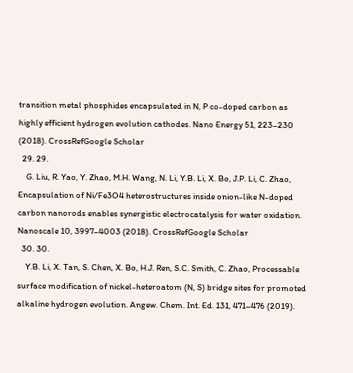transition metal phosphides encapsulated in N, P co-doped carbon as highly efficient hydrogen evolution cathodes. Nano Energy 51, 223–230 (2018). CrossRefGoogle Scholar
  29. 29.
    G. Liu, R. Yao, Y. Zhao, M.H. Wang, N. Li, Y.B. Li, X. Bo, J.P. Li, C. Zhao, Encapsulation of Ni/Fe3O4 heterostructures inside onion-like N-doped carbon nanorods enables synergistic electrocatalysis for water oxidation. Nanoscale 10, 3997–4003 (2018). CrossRefGoogle Scholar
  30. 30.
    Y.B. Li, X. Tan, S. Chen, X. Bo, H.J. Ren, S.C. Smith, C. Zhao, Processable surface modification of nickel-heteroatom (N, S) bridge sites for promoted alkaline hydrogen evolution. Angew. Chem. Int. Ed. 131, 471–476 (2019).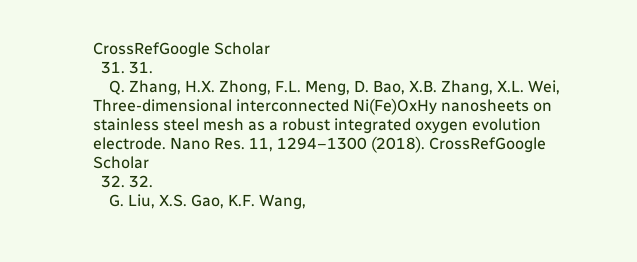CrossRefGoogle Scholar
  31. 31.
    Q. Zhang, H.X. Zhong, F.L. Meng, D. Bao, X.B. Zhang, X.L. Wei, Three-dimensional interconnected Ni(Fe)OxHy nanosheets on stainless steel mesh as a robust integrated oxygen evolution electrode. Nano Res. 11, 1294–1300 (2018). CrossRefGoogle Scholar
  32. 32.
    G. Liu, X.S. Gao, K.F. Wang,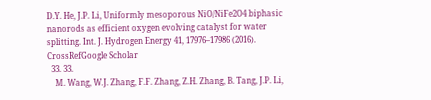D.Y. He, J.P. Li, Uniformly mesoporous NiO/NiFe2O4 biphasic nanorods as efficient oxygen evolving catalyst for water splitting. Int. J. Hydrogen Energy 41, 17976–17986 (2016). CrossRefGoogle Scholar
  33. 33.
    M. Wang, W.J. Zhang, F.F. Zhang, Z.H. Zhang, B. Tang, J.P. Li,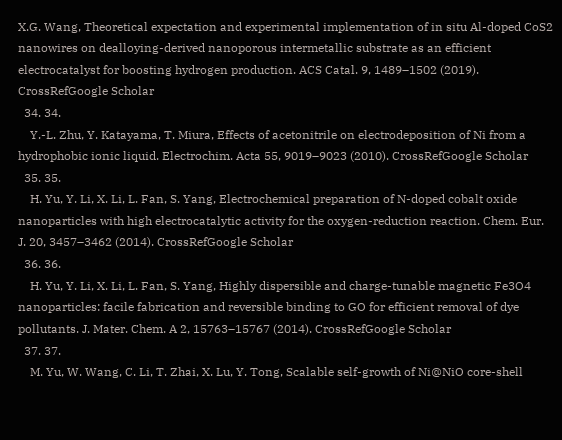X.G. Wang, Theoretical expectation and experimental implementation of in situ Al-doped CoS2 nanowires on dealloying-derived nanoporous intermetallic substrate as an efficient electrocatalyst for boosting hydrogen production. ACS Catal. 9, 1489–1502 (2019). CrossRefGoogle Scholar
  34. 34.
    Y.-L. Zhu, Y. Katayama, T. Miura, Effects of acetonitrile on electrodeposition of Ni from a hydrophobic ionic liquid. Electrochim. Acta 55, 9019–9023 (2010). CrossRefGoogle Scholar
  35. 35.
    H. Yu, Y. Li, X. Li, L. Fan, S. Yang, Electrochemical preparation of N-doped cobalt oxide nanoparticles with high electrocatalytic activity for the oxygen-reduction reaction. Chem. Eur. J. 20, 3457–3462 (2014). CrossRefGoogle Scholar
  36. 36.
    H. Yu, Y. Li, X. Li, L. Fan, S. Yang, Highly dispersible and charge-tunable magnetic Fe3O4 nanoparticles: facile fabrication and reversible binding to GO for efficient removal of dye pollutants. J. Mater. Chem. A 2, 15763–15767 (2014). CrossRefGoogle Scholar
  37. 37.
    M. Yu, W. Wang, C. Li, T. Zhai, X. Lu, Y. Tong, Scalable self-growth of Ni@NiO core-shell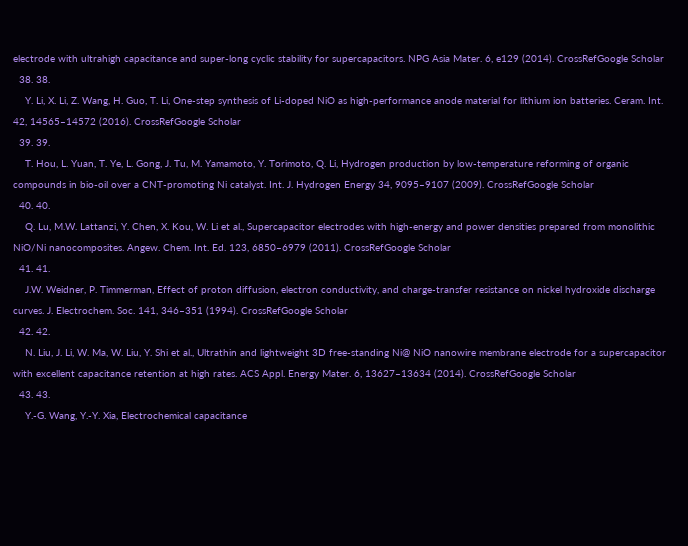electrode with ultrahigh capacitance and super-long cyclic stability for supercapacitors. NPG Asia Mater. 6, e129 (2014). CrossRefGoogle Scholar
  38. 38.
    Y. Li, X. Li, Z. Wang, H. Guo, T. Li, One-step synthesis of Li-doped NiO as high-performance anode material for lithium ion batteries. Ceram. Int. 42, 14565–14572 (2016). CrossRefGoogle Scholar
  39. 39.
    T. Hou, L. Yuan, T. Ye, L. Gong, J. Tu, M. Yamamoto, Y. Torimoto, Q. Li, Hydrogen production by low-temperature reforming of organic compounds in bio-oil over a CNT-promoting Ni catalyst. Int. J. Hydrogen Energy 34, 9095–9107 (2009). CrossRefGoogle Scholar
  40. 40.
    Q. Lu, M.W. Lattanzi, Y. Chen, X. Kou, W. Li et al., Supercapacitor electrodes with high-energy and power densities prepared from monolithic NiO/Ni nanocomposites. Angew. Chem. Int. Ed. 123, 6850–6979 (2011). CrossRefGoogle Scholar
  41. 41.
    J.W. Weidner, P. Timmerman, Effect of proton diffusion, electron conductivity, and charge-transfer resistance on nickel hydroxide discharge curves. J. Electrochem. Soc. 141, 346–351 (1994). CrossRefGoogle Scholar
  42. 42.
    N. Liu, J. Li, W. Ma, W. Liu, Y. Shi et al., Ultrathin and lightweight 3D free-standing Ni@ NiO nanowire membrane electrode for a supercapacitor with excellent capacitance retention at high rates. ACS Appl. Energy Mater. 6, 13627–13634 (2014). CrossRefGoogle Scholar
  43. 43.
    Y.-G. Wang, Y.-Y. Xia, Electrochemical capacitance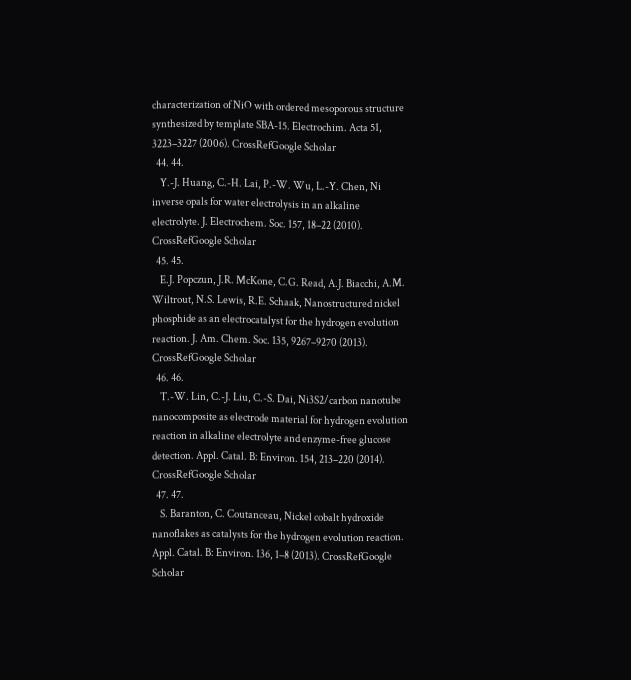characterization of NiO with ordered mesoporous structure synthesized by template SBA-15. Electrochim. Acta 51, 3223–3227 (2006). CrossRefGoogle Scholar
  44. 44.
    Y.-J. Huang, C.-H. Lai, P.-W. Wu, L.-Y. Chen, Ni inverse opals for water electrolysis in an alkaline electrolyte. J. Electrochem. Soc. 157, 18–22 (2010). CrossRefGoogle Scholar
  45. 45.
    E.J. Popczun, J.R. McKone, C.G. Read, A.J. Biacchi, A.M. Wiltrout, N.S. Lewis, R.E. Schaak, Nanostructured nickel phosphide as an electrocatalyst for the hydrogen evolution reaction. J. Am. Chem. Soc. 135, 9267–9270 (2013). CrossRefGoogle Scholar
  46. 46.
    T.-W. Lin, C.-J. Liu, C.-S. Dai, Ni3S2/carbon nanotube nanocomposite as electrode material for hydrogen evolution reaction in alkaline electrolyte and enzyme-free glucose detection. Appl. Catal. B: Environ. 154, 213–220 (2014). CrossRefGoogle Scholar
  47. 47.
    S. Baranton, C. Coutanceau, Nickel cobalt hydroxide nanoflakes as catalysts for the hydrogen evolution reaction. Appl. Catal. B: Environ. 136, 1–8 (2013). CrossRefGoogle Scholar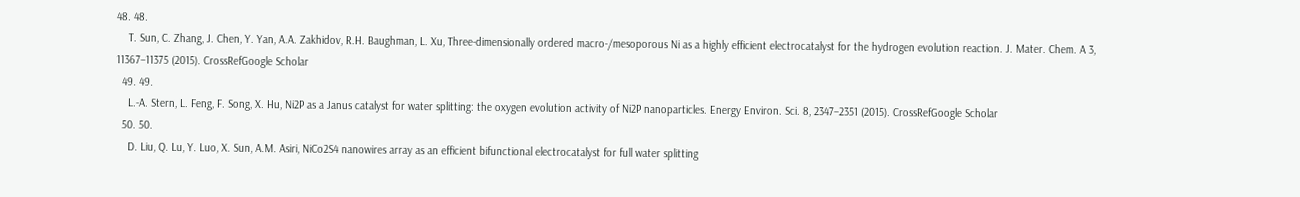48. 48.
    T. Sun, C. Zhang, J. Chen, Y. Yan, A.A. Zakhidov, R.H. Baughman, L. Xu, Three-dimensionally ordered macro-/mesoporous Ni as a highly efficient electrocatalyst for the hydrogen evolution reaction. J. Mater. Chem. A 3, 11367–11375 (2015). CrossRefGoogle Scholar
  49. 49.
    L.-A. Stern, L. Feng, F. Song, X. Hu, Ni2P as a Janus catalyst for water splitting: the oxygen evolution activity of Ni2P nanoparticles. Energy Environ. Sci. 8, 2347–2351 (2015). CrossRefGoogle Scholar
  50. 50.
    D. Liu, Q. Lu, Y. Luo, X. Sun, A.M. Asiri, NiCo2S4 nanowires array as an efficient bifunctional electrocatalyst for full water splitting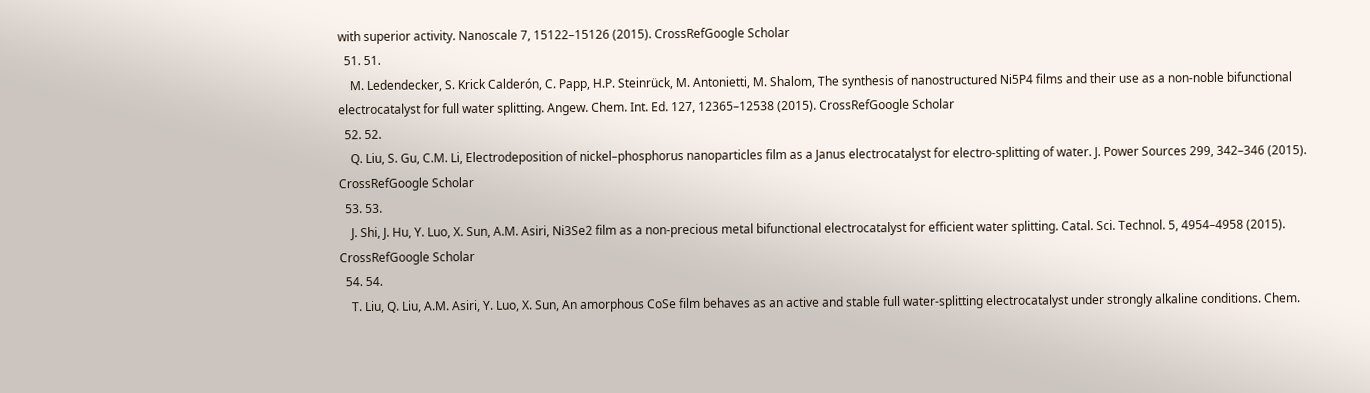with superior activity. Nanoscale 7, 15122–15126 (2015). CrossRefGoogle Scholar
  51. 51.
    M. Ledendecker, S. Krick Calderón, C. Papp, H.P. Steinrück, M. Antonietti, M. Shalom, The synthesis of nanostructured Ni5P4 films and their use as a non-noble bifunctional electrocatalyst for full water splitting. Angew. Chem. Int. Ed. 127, 12365–12538 (2015). CrossRefGoogle Scholar
  52. 52.
    Q. Liu, S. Gu, C.M. Li, Electrodeposition of nickel–phosphorus nanoparticles film as a Janus electrocatalyst for electro-splitting of water. J. Power Sources 299, 342–346 (2015). CrossRefGoogle Scholar
  53. 53.
    J. Shi, J. Hu, Y. Luo, X. Sun, A.M. Asiri, Ni3Se2 film as a non-precious metal bifunctional electrocatalyst for efficient water splitting. Catal. Sci. Technol. 5, 4954–4958 (2015). CrossRefGoogle Scholar
  54. 54.
    T. Liu, Q. Liu, A.M. Asiri, Y. Luo, X. Sun, An amorphous CoSe film behaves as an active and stable full water-splitting electrocatalyst under strongly alkaline conditions. Chem.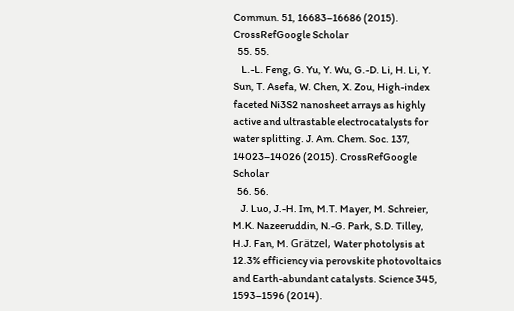Commun. 51, 16683–16686 (2015). CrossRefGoogle Scholar
  55. 55.
    L.-L. Feng, G. Yu, Y. Wu, G.-D. Li, H. Li, Y. Sun, T. Asefa, W. Chen, X. Zou, High-index faceted Ni3S2 nanosheet arrays as highly active and ultrastable electrocatalysts for water splitting. J. Am. Chem. Soc. 137, 14023–14026 (2015). CrossRefGoogle Scholar
  56. 56.
    J. Luo, J.-H. Im, M.T. Mayer, M. Schreier, M.K. Nazeeruddin, N.-G. Park, S.D. Tilley, H.J. Fan, M. Grätzel, Water photolysis at 12.3% efficiency via perovskite photovoltaics and Earth-abundant catalysts. Science 345, 1593–1596 (2014).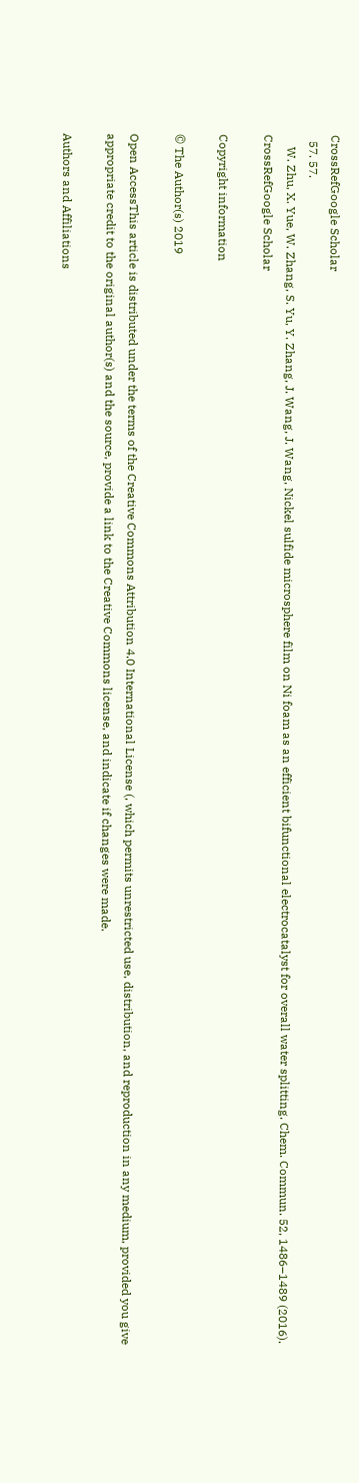CrossRefGoogle Scholar
  57. 57.
    W. Zhu, X. Yue, W. Zhang, S. Yu, Y. Zhang, J. Wang, J. Wang, Nickel sulfide microsphere film on Ni foam as an efficient bifunctional electrocatalyst for overall water splitting. Chem. Commun. 52, 1486–1489 (2016). CrossRefGoogle Scholar

Copyright information

© The Author(s) 2019

Open AccessThis article is distributed under the terms of the Creative Commons Attribution 4.0 International License (, which permits unrestricted use, distribution, and reproduction in any medium, provided you give appropriate credit to the original author(s) and the source, provide a link to the Creative Commons license, and indicate if changes were made.

Authors and Affiliations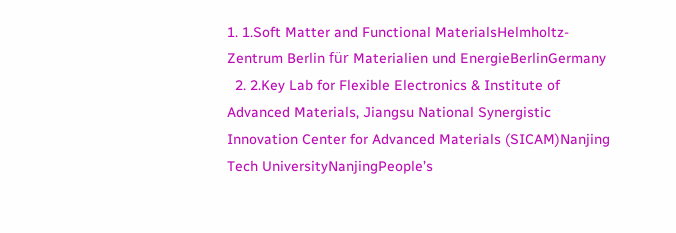1. 1.Soft Matter and Functional MaterialsHelmholtz-Zentrum Berlin für Materialien und EnergieBerlinGermany
  2. 2.Key Lab for Flexible Electronics & Institute of Advanced Materials, Jiangsu National Synergistic Innovation Center for Advanced Materials (SICAM)Nanjing Tech UniversityNanjingPeople’s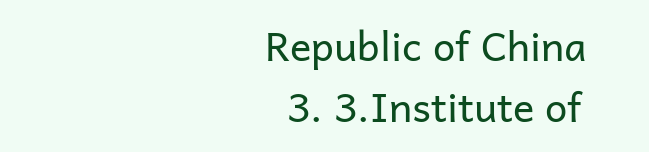Republic of China
  3. 3.Institute of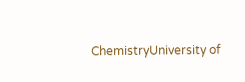ChemistryUniversity of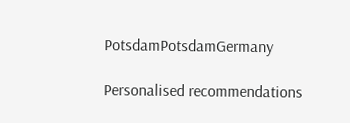PotsdamPotsdamGermany

Personalised recommendations